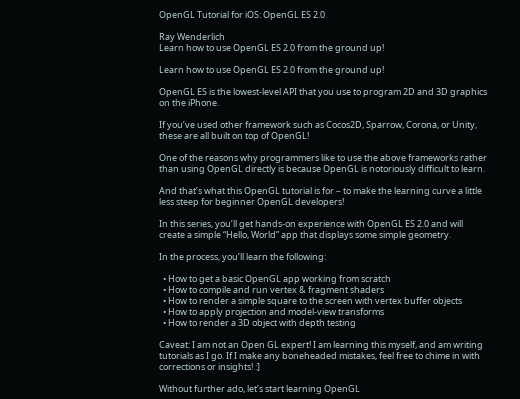OpenGL Tutorial for iOS: OpenGL ES 2.0

Ray Wenderlich
Learn how to use OpenGL ES 2.0 from the ground up!

Learn how to use OpenGL ES 2.0 from the ground up!

OpenGL ES is the lowest-level API that you use to program 2D and 3D graphics on the iPhone.

If you’ve used other framework such as Cocos2D, Sparrow, Corona, or Unity, these are all built on top of OpenGL!

One of the reasons why programmers like to use the above frameworks rather than using OpenGL directly is because OpenGL is notoriously difficult to learn.

And that’s what this OpenGL tutorial is for – to make the learning curve a little less steep for beginner OpenGL developers!

In this series, you’ll get hands-on experience with OpenGL ES 2.0 and will create a simple “Hello, World” app that displays some simple geometry.

In the process, you’ll learn the following:

  • How to get a basic OpenGL app working from scratch
  • How to compile and run vertex & fragment shaders
  • How to render a simple square to the screen with vertex buffer objects
  • How to apply projection and model-view transforms
  • How to render a 3D object with depth testing

Caveat: I am not an Open GL expert! I am learning this myself, and am writing tutorials as I go. If I make any boneheaded mistakes, feel free to chime in with corrections or insights! :]

Without further ado, let’s start learning OpenGL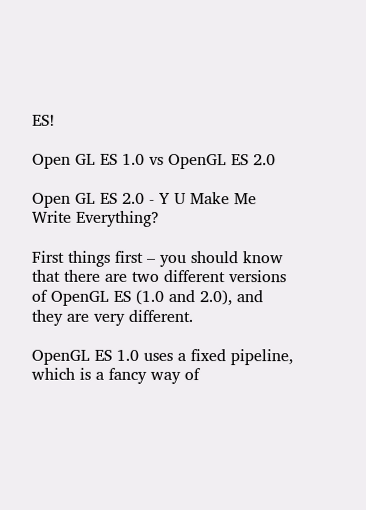ES!

Open GL ES 1.0 vs OpenGL ES 2.0

Open GL ES 2.0 - Y U Make Me Write Everything?

First things first – you should know that there are two different versions of OpenGL ES (1.0 and 2.0), and they are very different.

OpenGL ES 1.0 uses a fixed pipeline, which is a fancy way of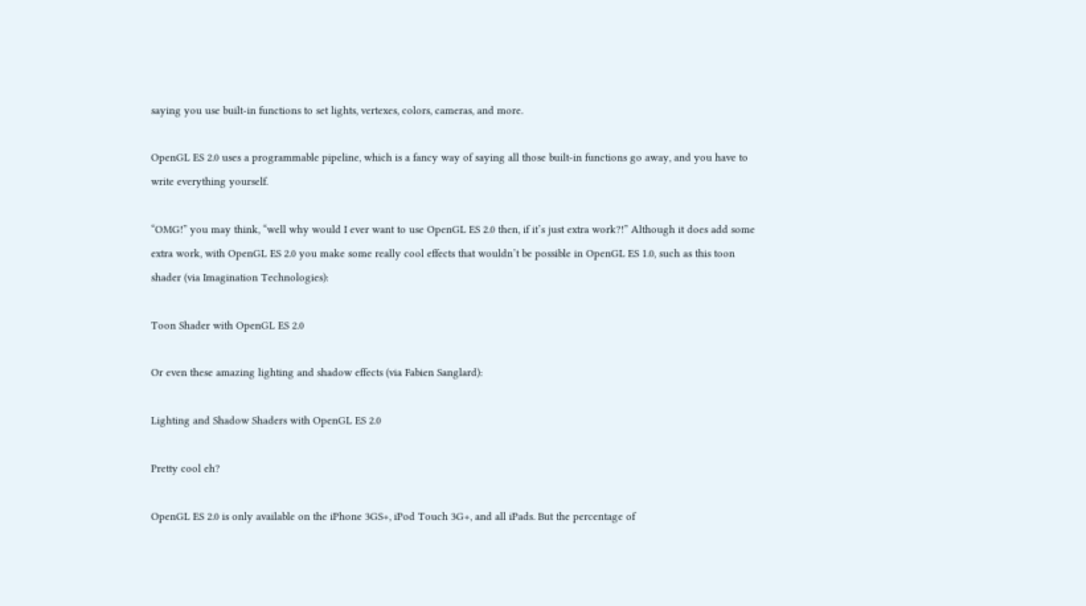saying you use built-in functions to set lights, vertexes, colors, cameras, and more.

OpenGL ES 2.0 uses a programmable pipeline, which is a fancy way of saying all those built-in functions go away, and you have to write everything yourself.

“OMG!” you may think, “well why would I ever want to use OpenGL ES 2.0 then, if it’s just extra work?!” Although it does add some extra work, with OpenGL ES 2.0 you make some really cool effects that wouldn’t be possible in OpenGL ES 1.0, such as this toon shader (via Imagination Technologies):

Toon Shader with OpenGL ES 2.0

Or even these amazing lighting and shadow effects (via Fabien Sanglard):

Lighting and Shadow Shaders with OpenGL ES 2.0

Pretty cool eh?

OpenGL ES 2.0 is only available on the iPhone 3GS+, iPod Touch 3G+, and all iPads. But the percentage of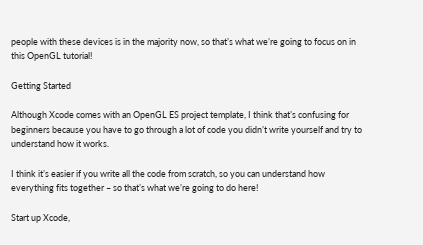people with these devices is in the majority now, so that’s what we’re going to focus on in this OpenGL tutorial!

Getting Started

Although Xcode comes with an OpenGL ES project template, I think that’s confusing for beginners because you have to go through a lot of code you didn’t write yourself and try to understand how it works.

I think it’s easier if you write all the code from scratch, so you can understand how everything fits together – so that’s what we’re going to do here!

Start up Xcode,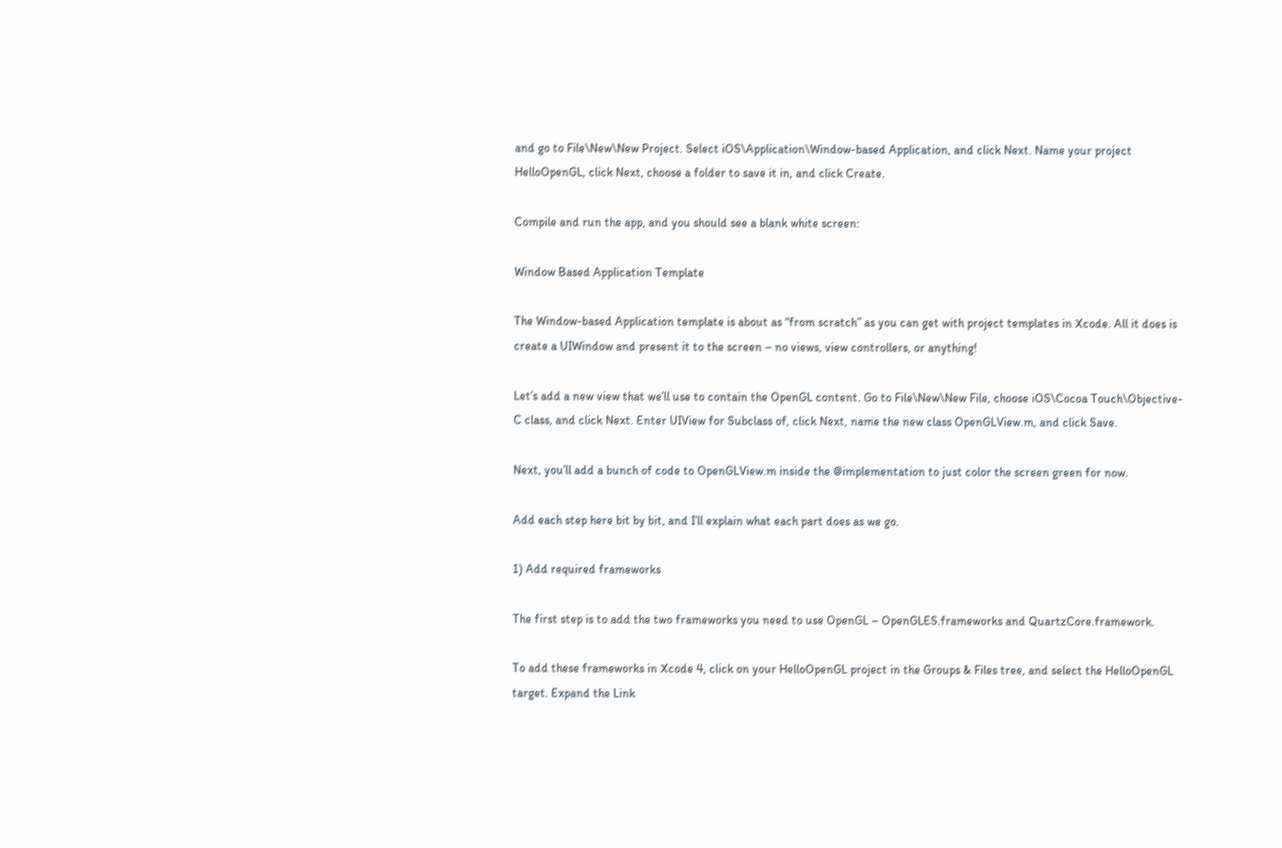and go to File\New\New Project. Select iOS\Application\Window-based Application, and click Next. Name your project HelloOpenGL, click Next, choose a folder to save it in, and click Create.

Compile and run the app, and you should see a blank white screen:

Window Based Application Template

The Window-based Application template is about as “from scratch” as you can get with project templates in Xcode. All it does is create a UIWindow and present it to the screen – no views, view controllers, or anything!

Let’s add a new view that we’ll use to contain the OpenGL content. Go to File\New\New File, choose iOS\Cocoa Touch\Objective-C class, and click Next. Enter UIView for Subclass of, click Next, name the new class OpenGLView.m, and click Save.

Next, you’ll add a bunch of code to OpenGLView.m inside the @implementation to just color the screen green for now.

Add each step here bit by bit, and I’ll explain what each part does as we go.

1) Add required frameworks

The first step is to add the two frameworks you need to use OpenGL – OpenGLES.frameworks and QuartzCore.framework.

To add these frameworks in Xcode 4, click on your HelloOpenGL project in the Groups & Files tree, and select the HelloOpenGL target. Expand the Link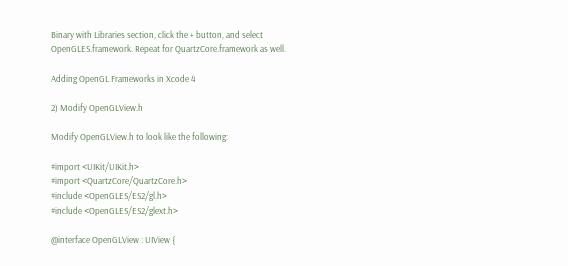Binary with Libraries section, click the + button, and select OpenGLES.framework. Repeat for QuartzCore.framework as well.

Adding OpenGL Frameworks in Xcode 4

2) Modify OpenGLView.h

Modify OpenGLView.h to look like the following:

#import <UIKit/UIKit.h>
#import <QuartzCore/QuartzCore.h>
#include <OpenGLES/ES2/gl.h>
#include <OpenGLES/ES2/glext.h>

@interface OpenGLView : UIView {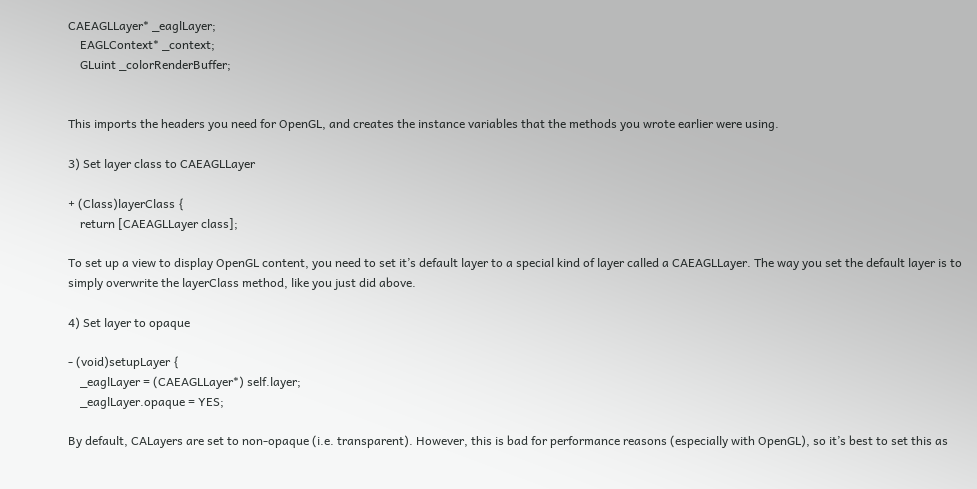CAEAGLLayer* _eaglLayer;
    EAGLContext* _context;
    GLuint _colorRenderBuffer;


This imports the headers you need for OpenGL, and creates the instance variables that the methods you wrote earlier were using.

3) Set layer class to CAEAGLLayer

+ (Class)layerClass {
    return [CAEAGLLayer class];

To set up a view to display OpenGL content, you need to set it’s default layer to a special kind of layer called a CAEAGLLayer. The way you set the default layer is to simply overwrite the layerClass method, like you just did above.

4) Set layer to opaque

- (void)setupLayer {
    _eaglLayer = (CAEAGLLayer*) self.layer;
    _eaglLayer.opaque = YES;

By default, CALayers are set to non-opaque (i.e. transparent). However, this is bad for performance reasons (especially with OpenGL), so it’s best to set this as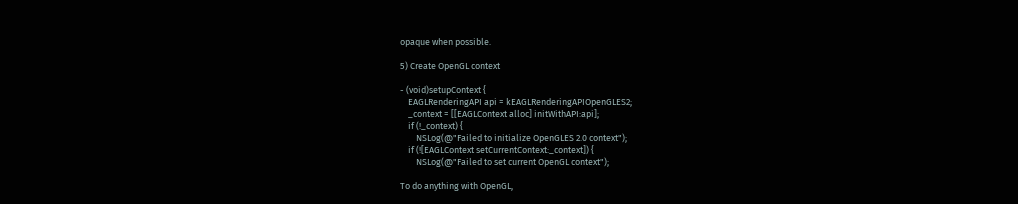opaque when possible.

5) Create OpenGL context

- (void)setupContext {
    EAGLRenderingAPI api = kEAGLRenderingAPIOpenGLES2;
    _context = [[EAGLContext alloc] initWithAPI:api];
    if (!_context) {
        NSLog(@"Failed to initialize OpenGLES 2.0 context");
    if (![EAGLContext setCurrentContext:_context]) {
        NSLog(@"Failed to set current OpenGL context");

To do anything with OpenGL,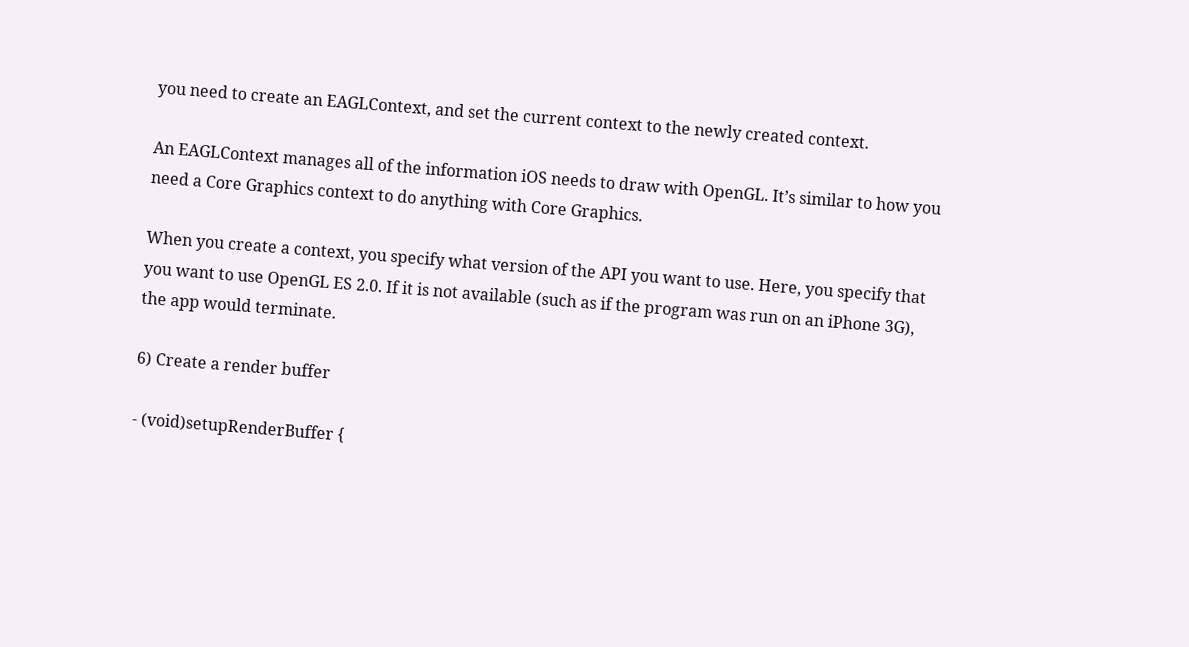you need to create an EAGLContext, and set the current context to the newly created context.

An EAGLContext manages all of the information iOS needs to draw with OpenGL. It’s similar to how you need a Core Graphics context to do anything with Core Graphics.

When you create a context, you specify what version of the API you want to use. Here, you specify that you want to use OpenGL ES 2.0. If it is not available (such as if the program was run on an iPhone 3G), the app would terminate.

6) Create a render buffer

- (void)setupRenderBuffer {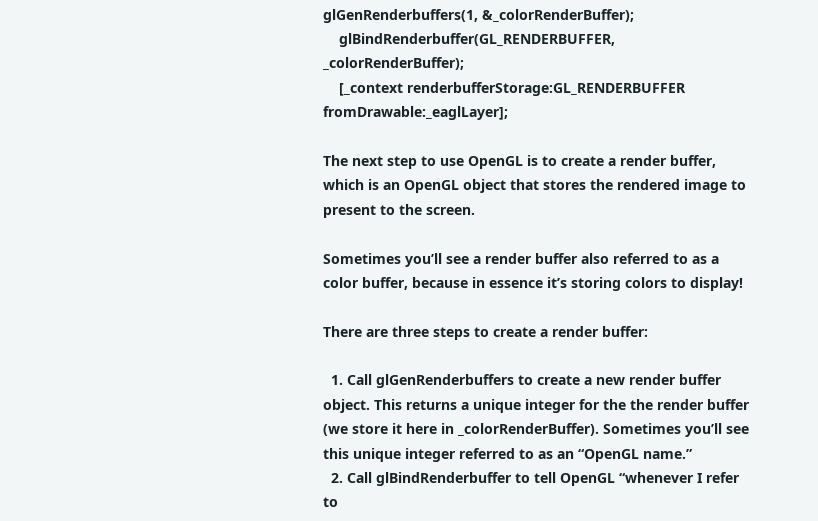glGenRenderbuffers(1, &_colorRenderBuffer);
    glBindRenderbuffer(GL_RENDERBUFFER, _colorRenderBuffer);
    [_context renderbufferStorage:GL_RENDERBUFFER fromDrawable:_eaglLayer];

The next step to use OpenGL is to create a render buffer, which is an OpenGL object that stores the rendered image to present to the screen.

Sometimes you’ll see a render buffer also referred to as a color buffer, because in essence it’s storing colors to display!

There are three steps to create a render buffer:

  1. Call glGenRenderbuffers to create a new render buffer object. This returns a unique integer for the the render buffer (we store it here in _colorRenderBuffer). Sometimes you’ll see this unique integer referred to as an “OpenGL name.”
  2. Call glBindRenderbuffer to tell OpenGL “whenever I refer to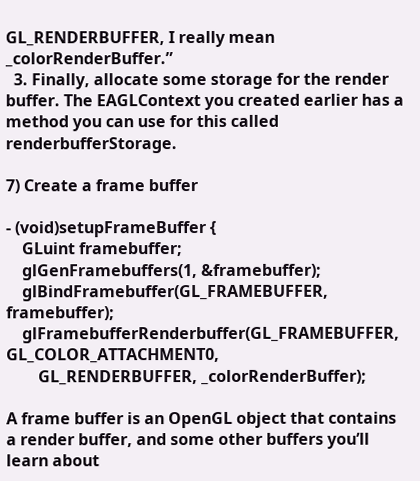GL_RENDERBUFFER, I really mean _colorRenderBuffer.”
  3. Finally, allocate some storage for the render buffer. The EAGLContext you created earlier has a method you can use for this called renderbufferStorage.

7) Create a frame buffer

- (void)setupFrameBuffer {
    GLuint framebuffer;
    glGenFramebuffers(1, &framebuffer);
    glBindFramebuffer(GL_FRAMEBUFFER, framebuffer);
    glFramebufferRenderbuffer(GL_FRAMEBUFFER, GL_COLOR_ATTACHMENT0,
        GL_RENDERBUFFER, _colorRenderBuffer);

A frame buffer is an OpenGL object that contains a render buffer, and some other buffers you’ll learn about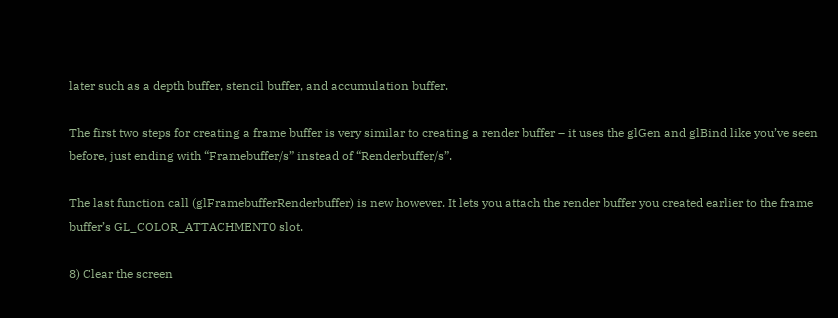later such as a depth buffer, stencil buffer, and accumulation buffer.

The first two steps for creating a frame buffer is very similar to creating a render buffer – it uses the glGen and glBind like you’ve seen before, just ending with “Framebuffer/s” instead of “Renderbuffer/s”.

The last function call (glFramebufferRenderbuffer) is new however. It lets you attach the render buffer you created earlier to the frame buffer’s GL_COLOR_ATTACHMENT0 slot.

8) Clear the screen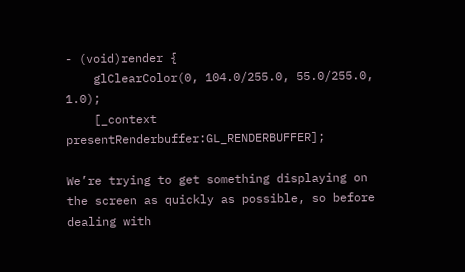- (void)render {
    glClearColor(0, 104.0/255.0, 55.0/255.0, 1.0);
    [_context presentRenderbuffer:GL_RENDERBUFFER];

We’re trying to get something displaying on the screen as quickly as possible, so before dealing with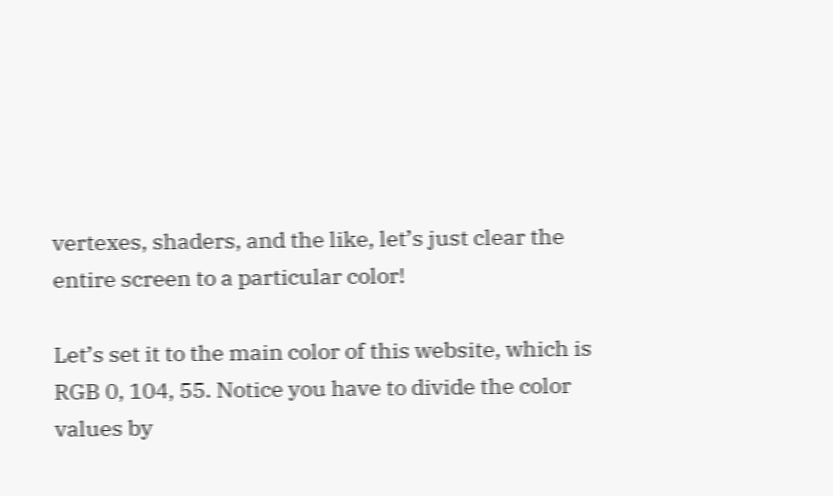vertexes, shaders, and the like, let’s just clear the entire screen to a particular color!

Let’s set it to the main color of this website, which is RGB 0, 104, 55. Notice you have to divide the color values by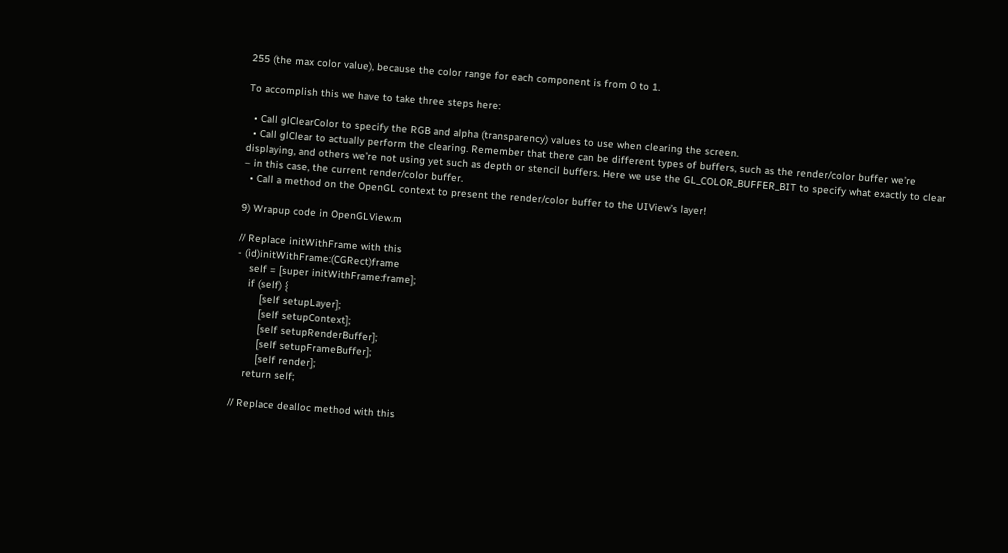255 (the max color value), because the color range for each component is from 0 to 1.

To accomplish this we have to take three steps here:

  • Call glClearColor to specify the RGB and alpha (transparency) values to use when clearing the screen.
  • Call glClear to actually perform the clearing. Remember that there can be different types of buffers, such as the render/color buffer we’re displaying, and others we’re not using yet such as depth or stencil buffers. Here we use the GL_COLOR_BUFFER_BIT to specify what exactly to clear – in this case, the current render/color buffer.
  • Call a method on the OpenGL context to present the render/color buffer to the UIView’s layer!

9) Wrapup code in OpenGLView.m

// Replace initWithFrame with this
- (id)initWithFrame:(CGRect)frame
    self = [super initWithFrame:frame];
    if (self) {
        [self setupLayer];
        [self setupContext];
        [self setupRenderBuffer];
        [self setupFrameBuffer];
        [self render];
    return self;

// Replace dealloc method with this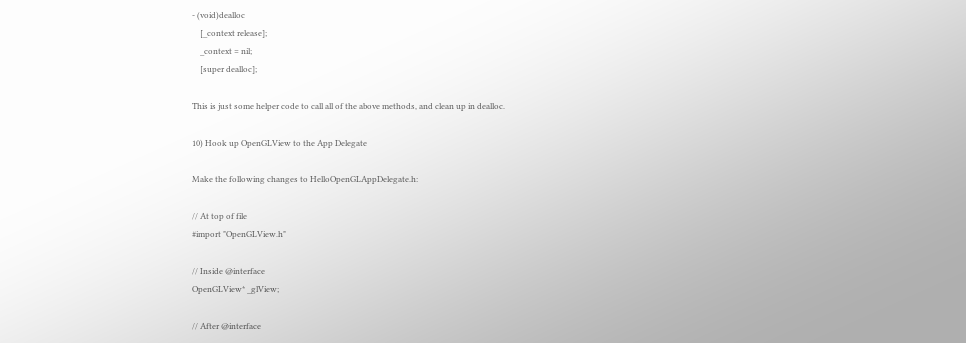- (void)dealloc
    [_context release];
    _context = nil;
    [super dealloc];

This is just some helper code to call all of the above methods, and clean up in dealloc.

10) Hook up OpenGLView to the App Delegate

Make the following changes to HelloOpenGLAppDelegate.h:

// At top of file
#import "OpenGLView.h"

// Inside @interface
OpenGLView* _glView;

// After @interface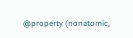@property (nonatomic,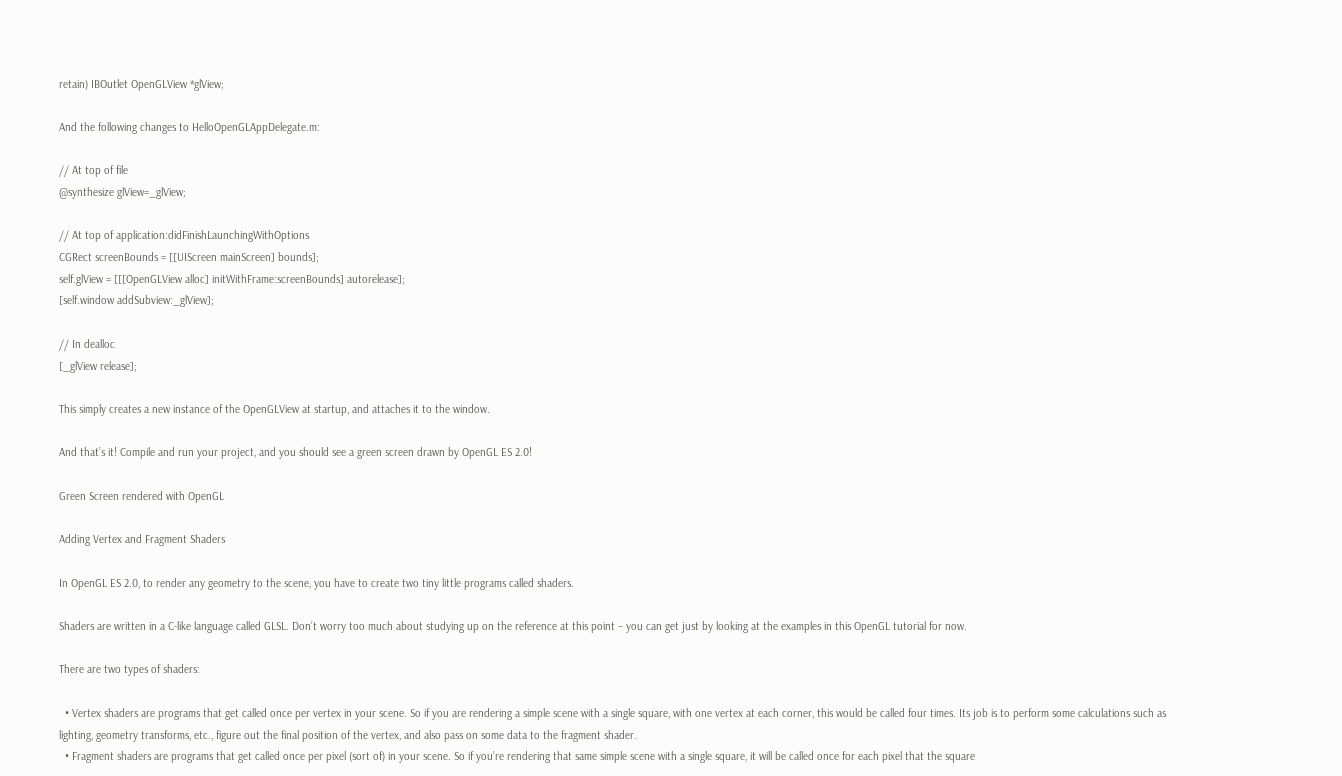retain) IBOutlet OpenGLView *glView;

And the following changes to HelloOpenGLAppDelegate.m:

// At top of file
@synthesize glView=_glView;

// At top of application:didFinishLaunchingWithOptions
CGRect screenBounds = [[UIScreen mainScreen] bounds];
self.glView = [[[OpenGLView alloc] initWithFrame:screenBounds] autorelease];
[self.window addSubview:_glView];

// In dealloc
[_glView release];

This simply creates a new instance of the OpenGLView at startup, and attaches it to the window.

And that’s it! Compile and run your project, and you should see a green screen drawn by OpenGL ES 2.0!

Green Screen rendered with OpenGL

Adding Vertex and Fragment Shaders

In OpenGL ES 2.0, to render any geometry to the scene, you have to create two tiny little programs called shaders.

Shaders are written in a C-like language called GLSL. Don’t worry too much about studying up on the reference at this point – you can get just by looking at the examples in this OpenGL tutorial for now.

There are two types of shaders:

  • Vertex shaders are programs that get called once per vertex in your scene. So if you are rendering a simple scene with a single square, with one vertex at each corner, this would be called four times. Its job is to perform some calculations such as lighting, geometry transforms, etc., figure out the final position of the vertex, and also pass on some data to the fragment shader.
  • Fragment shaders are programs that get called once per pixel (sort of) in your scene. So if you’re rendering that same simple scene with a single square, it will be called once for each pixel that the square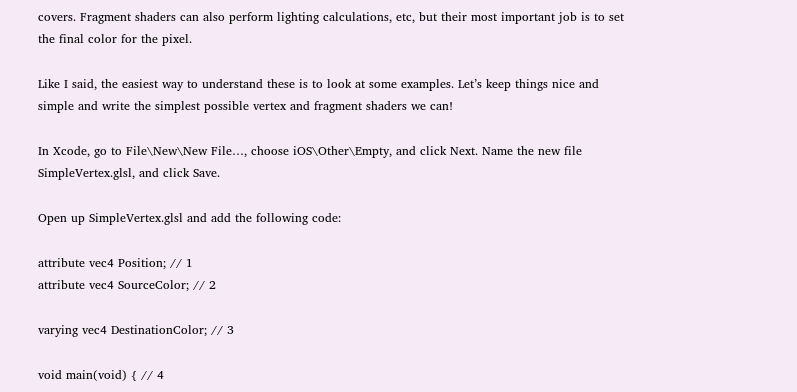covers. Fragment shaders can also perform lighting calculations, etc, but their most important job is to set the final color for the pixel.

Like I said, the easiest way to understand these is to look at some examples. Let’s keep things nice and simple and write the simplest possible vertex and fragment shaders we can!

In Xcode, go to File\New\New File…, choose iOS\Other\Empty, and click Next. Name the new file SimpleVertex.glsl, and click Save.

Open up SimpleVertex.glsl and add the following code:

attribute vec4 Position; // 1
attribute vec4 SourceColor; // 2

varying vec4 DestinationColor; // 3

void main(void) { // 4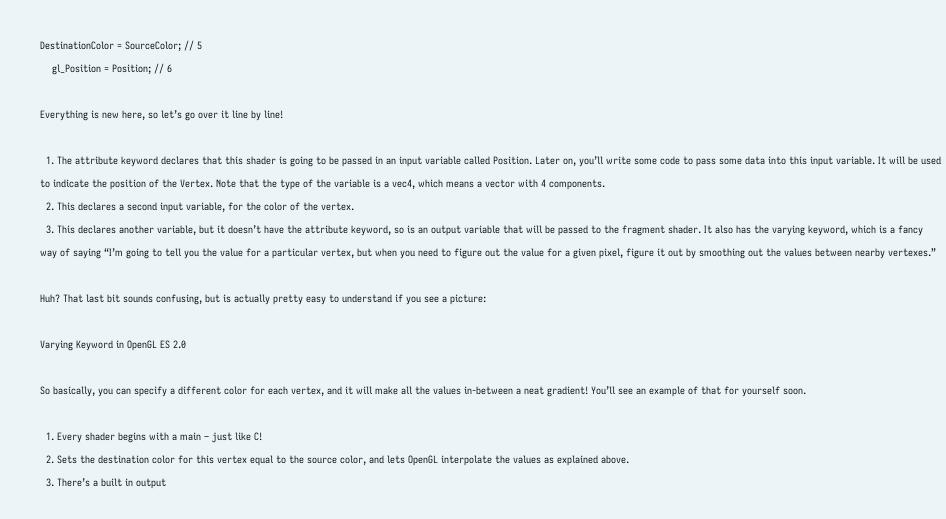DestinationColor = SourceColor; // 5
    gl_Position = Position; // 6

Everything is new here, so let’s go over it line by line!

  1. The attribute keyword declares that this shader is going to be passed in an input variable called Position. Later on, you’ll write some code to pass some data into this input variable. It will be used to indicate the position of the Vertex. Note that the type of the variable is a vec4, which means a vector with 4 components.
  2. This declares a second input variable, for the color of the vertex.
  3. This declares another variable, but it doesn’t have the attribute keyword, so is an output variable that will be passed to the fragment shader. It also has the varying keyword, which is a fancy way of saying “I’m going to tell you the value for a particular vertex, but when you need to figure out the value for a given pixel, figure it out by smoothing out the values between nearby vertexes.”

Huh? That last bit sounds confusing, but is actually pretty easy to understand if you see a picture:

Varying Keyword in OpenGL ES 2.0

So basically, you can specify a different color for each vertex, and it will make all the values in-between a neat gradient! You’ll see an example of that for yourself soon.

  1. Every shader begins with a main – just like C!
  2. Sets the destination color for this vertex equal to the source color, and lets OpenGL interpolate the values as explained above.
  3. There’s a built in output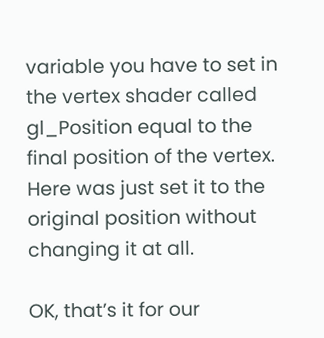variable you have to set in the vertex shader called gl_Position equal to the final position of the vertex. Here was just set it to the original position without changing it at all.

OK, that’s it for our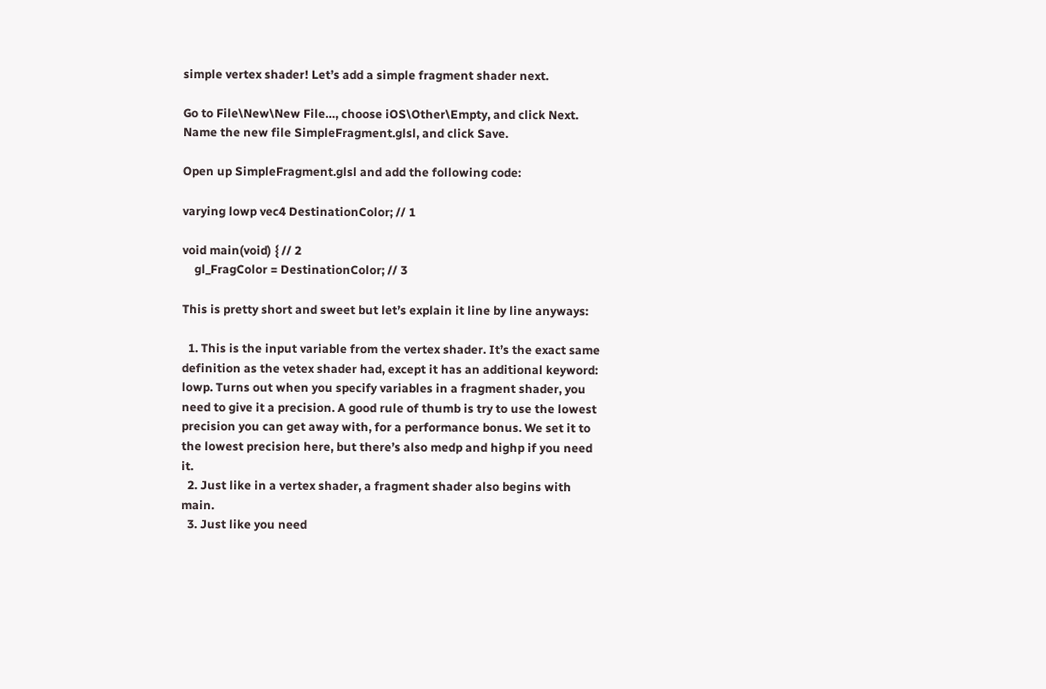simple vertex shader! Let’s add a simple fragment shader next.

Go to File\New\New File…, choose iOS\Other\Empty, and click Next. Name the new file SimpleFragment.glsl, and click Save.

Open up SimpleFragment.glsl and add the following code:

varying lowp vec4 DestinationColor; // 1

void main(void) { // 2
    gl_FragColor = DestinationColor; // 3

This is pretty short and sweet but let’s explain it line by line anyways:

  1. This is the input variable from the vertex shader. It’s the exact same definition as the vetex shader had, except it has an additional keyword: lowp. Turns out when you specify variables in a fragment shader, you need to give it a precision. A good rule of thumb is try to use the lowest precision you can get away with, for a performance bonus. We set it to the lowest precision here, but there’s also medp and highp if you need it.
  2. Just like in a vertex shader, a fragment shader also begins with main.
  3. Just like you need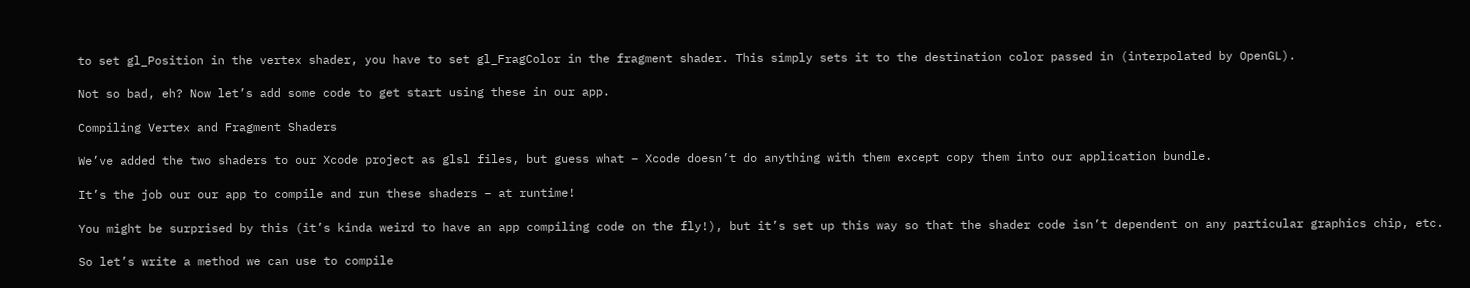to set gl_Position in the vertex shader, you have to set gl_FragColor in the fragment shader. This simply sets it to the destination color passed in (interpolated by OpenGL).

Not so bad, eh? Now let’s add some code to get start using these in our app.

Compiling Vertex and Fragment Shaders

We’ve added the two shaders to our Xcode project as glsl files, but guess what – Xcode doesn’t do anything with them except copy them into our application bundle.

It’s the job our our app to compile and run these shaders – at runtime!

You might be surprised by this (it’s kinda weird to have an app compiling code on the fly!), but it’s set up this way so that the shader code isn’t dependent on any particular graphics chip, etc.

So let’s write a method we can use to compile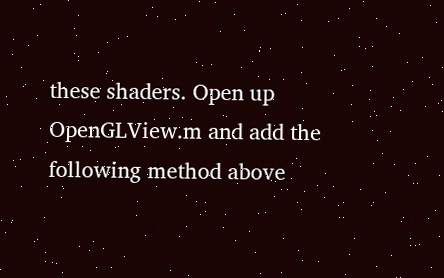these shaders. Open up OpenGLView.m and add the following method above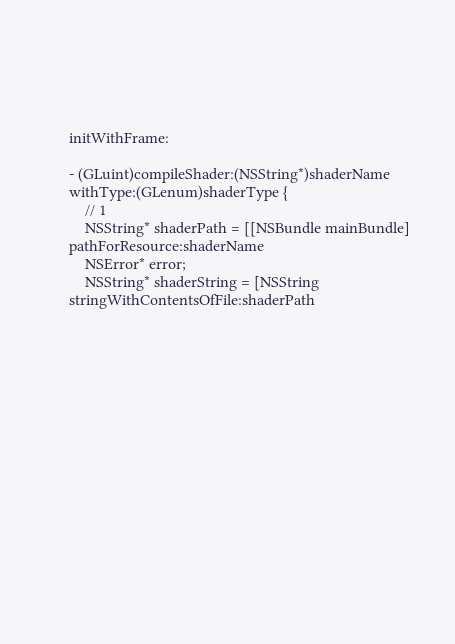initWithFrame:

- (GLuint)compileShader:(NSString*)shaderName withType:(GLenum)shaderType {
    // 1
    NSString* shaderPath = [[NSBundle mainBundle] pathForResource:shaderName
    NSError* error;
    NSString* shaderString = [NSString stringWithContentsOfFile:shaderPath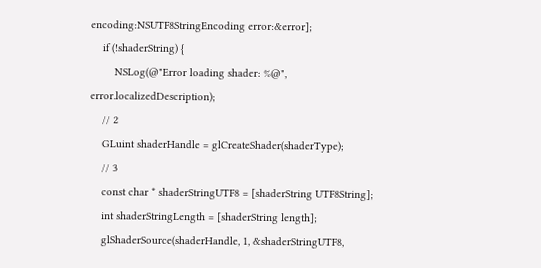encoding:NSUTF8StringEncoding error:&error];
    if (!shaderString) {
        NSLog(@"Error loading shader: %@", error.localizedDescription);
    // 2
    GLuint shaderHandle = glCreateShader(shaderType);
    // 3
    const char * shaderStringUTF8 = [shaderString UTF8String];
    int shaderStringLength = [shaderString length];
    glShaderSource(shaderHandle, 1, &shaderStringUTF8,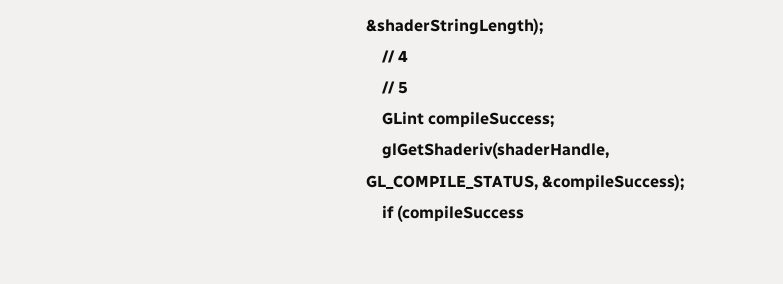&shaderStringLength);
    // 4
    // 5
    GLint compileSuccess;
    glGetShaderiv(shaderHandle, GL_COMPILE_STATUS, &compileSuccess);
    if (compileSuccess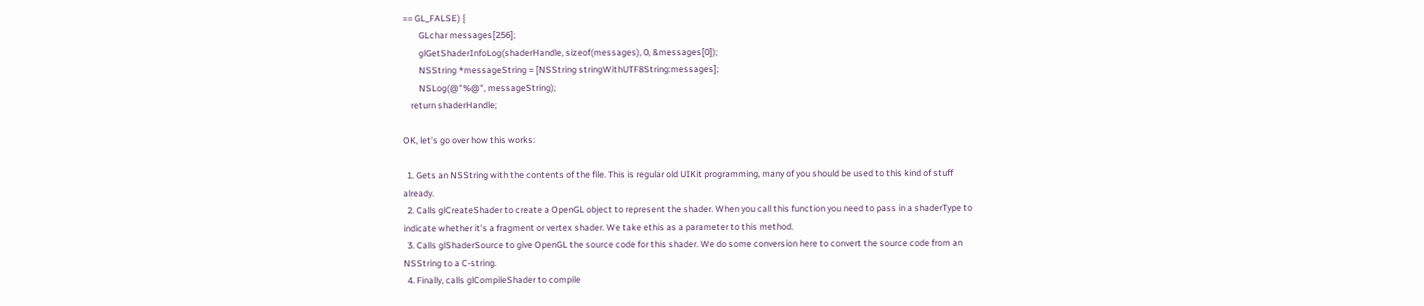== GL_FALSE) {
        GLchar messages[256];
        glGetShaderInfoLog(shaderHandle, sizeof(messages), 0, &messages[0]);
        NSString *messageString = [NSString stringWithUTF8String:messages];
        NSLog(@"%@", messageString);
    return shaderHandle;

OK, let’s go over how this works:

  1. Gets an NSString with the contents of the file. This is regular old UIKit programming, many of you should be used to this kind of stuff already.
  2. Calls glCreateShader to create a OpenGL object to represent the shader. When you call this function you need to pass in a shaderType to indicate whether it’s a fragment or vertex shader. We take ethis as a parameter to this method.
  3. Calls glShaderSource to give OpenGL the source code for this shader. We do some conversion here to convert the source code from an NSString to a C-string.
  4. Finally, calls glCompileShader to compile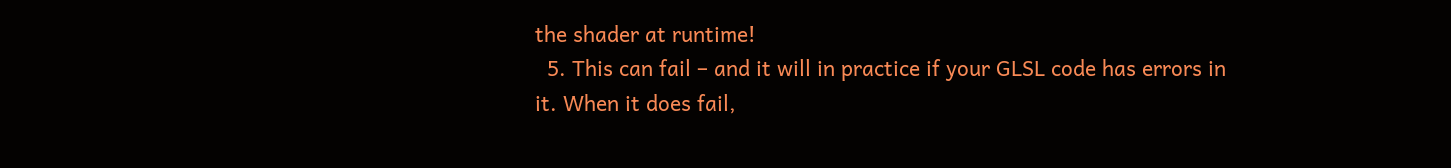the shader at runtime!
  5. This can fail – and it will in practice if your GLSL code has errors in it. When it does fail,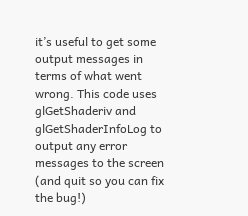it’s useful to get some output messages in terms of what went wrong. This code uses glGetShaderiv and glGetShaderInfoLog to output any error messages to the screen (and quit so you can fix the bug!)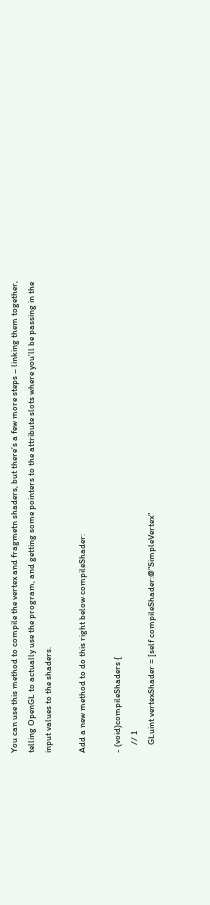You can use this method to compile the vertex and fragmetn shaders, but there’s a few more steps – linking them together, telling OpenGL to actually use the program, and getting some pointers to the attribute slots where you’ll be passing in the input values to the shaders.

Add a new method to do this right below compileShader:

- (void)compileShaders {
    // 1
    GLuint vertexShader = [self compileShader:@"SimpleVertex"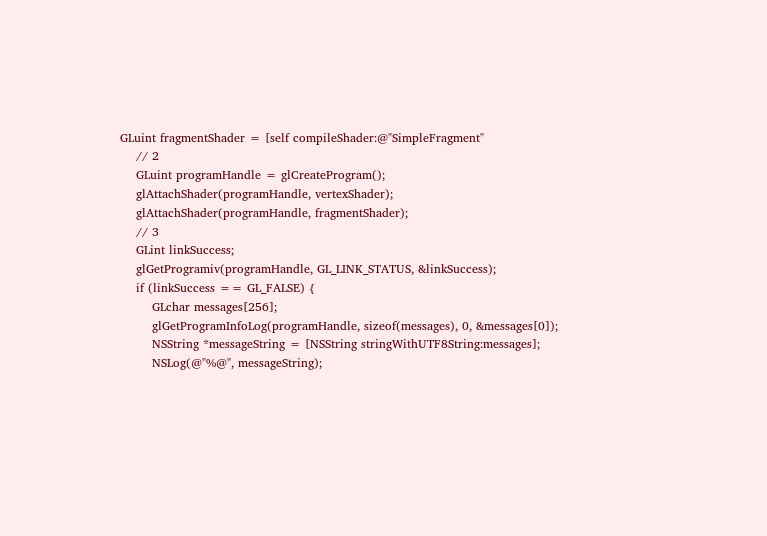GLuint fragmentShader = [self compileShader:@"SimpleFragment"
    // 2
    GLuint programHandle = glCreateProgram();
    glAttachShader(programHandle, vertexShader);
    glAttachShader(programHandle, fragmentShader);
    // 3
    GLint linkSuccess;
    glGetProgramiv(programHandle, GL_LINK_STATUS, &linkSuccess);
    if (linkSuccess == GL_FALSE) {
        GLchar messages[256];
        glGetProgramInfoLog(programHandle, sizeof(messages), 0, &messages[0]);
        NSString *messageString = [NSString stringWithUTF8String:messages];
        NSLog(@"%@", messageString);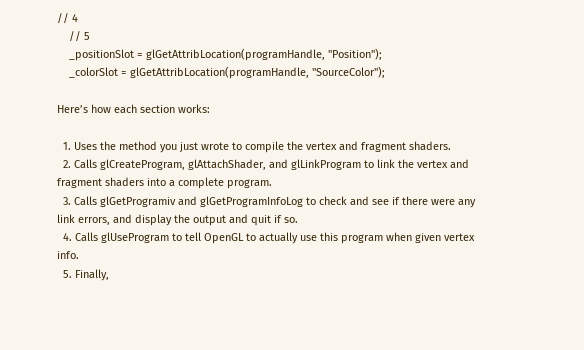// 4
    // 5
    _positionSlot = glGetAttribLocation(programHandle, "Position");
    _colorSlot = glGetAttribLocation(programHandle, "SourceColor");

Here’s how each section works:

  1. Uses the method you just wrote to compile the vertex and fragment shaders.
  2. Calls glCreateProgram, glAttachShader, and glLinkProgram to link the vertex and fragment shaders into a complete program.
  3. Calls glGetProgramiv and glGetProgramInfoLog to check and see if there were any link errors, and display the output and quit if so.
  4. Calls glUseProgram to tell OpenGL to actually use this program when given vertex info.
  5. Finally,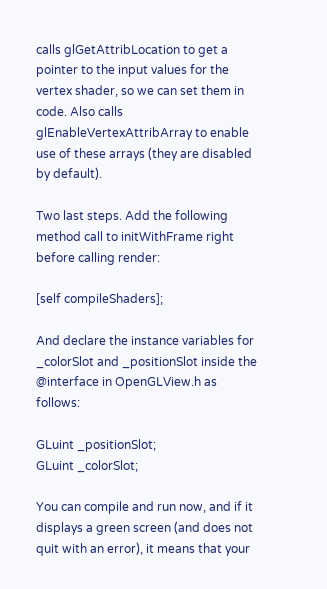calls glGetAttribLocation to get a pointer to the input values for the vertex shader, so we can set them in code. Also calls glEnableVertexAttribArray to enable use of these arrays (they are disabled by default).

Two last steps. Add the following method call to initWithFrame right before calling render:

[self compileShaders];

And declare the instance variables for _colorSlot and _positionSlot inside the @interface in OpenGLView.h as follows:

GLuint _positionSlot;
GLuint _colorSlot;

You can compile and run now, and if it displays a green screen (and does not quit with an error), it means that your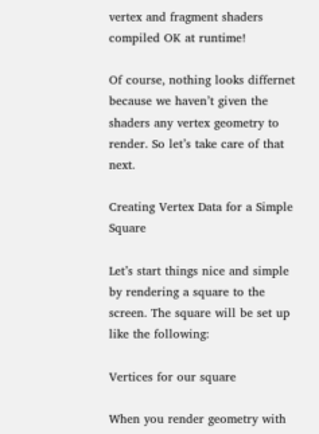vertex and fragment shaders compiled OK at runtime!

Of course, nothing looks differnet because we haven’t given the shaders any vertex geometry to render. So let’s take care of that next.

Creating Vertex Data for a Simple Square

Let’s start things nice and simple by rendering a square to the screen. The square will be set up like the following:

Vertices for our square

When you render geometry with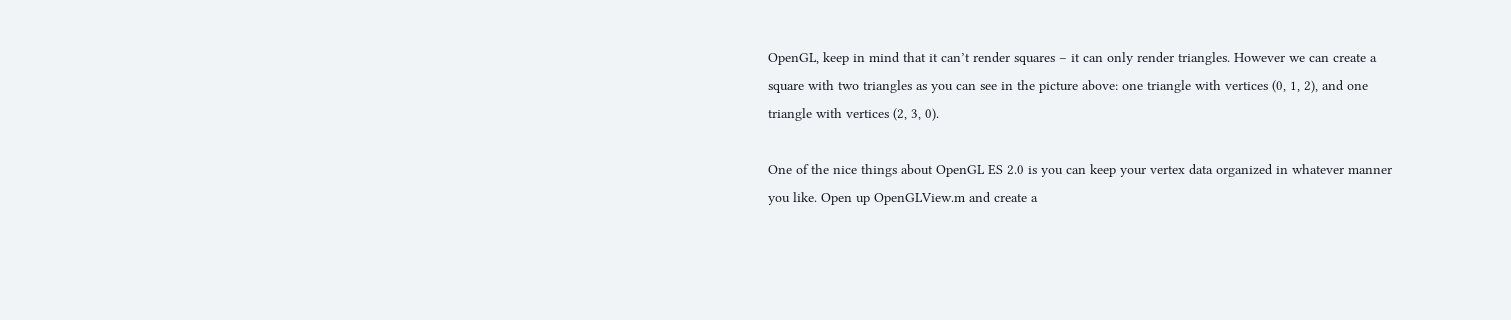OpenGL, keep in mind that it can’t render squares – it can only render triangles. However we can create a square with two triangles as you can see in the picture above: one triangle with vertices (0, 1, 2), and one triangle with vertices (2, 3, 0).

One of the nice things about OpenGL ES 2.0 is you can keep your vertex data organized in whatever manner you like. Open up OpenGLView.m and create a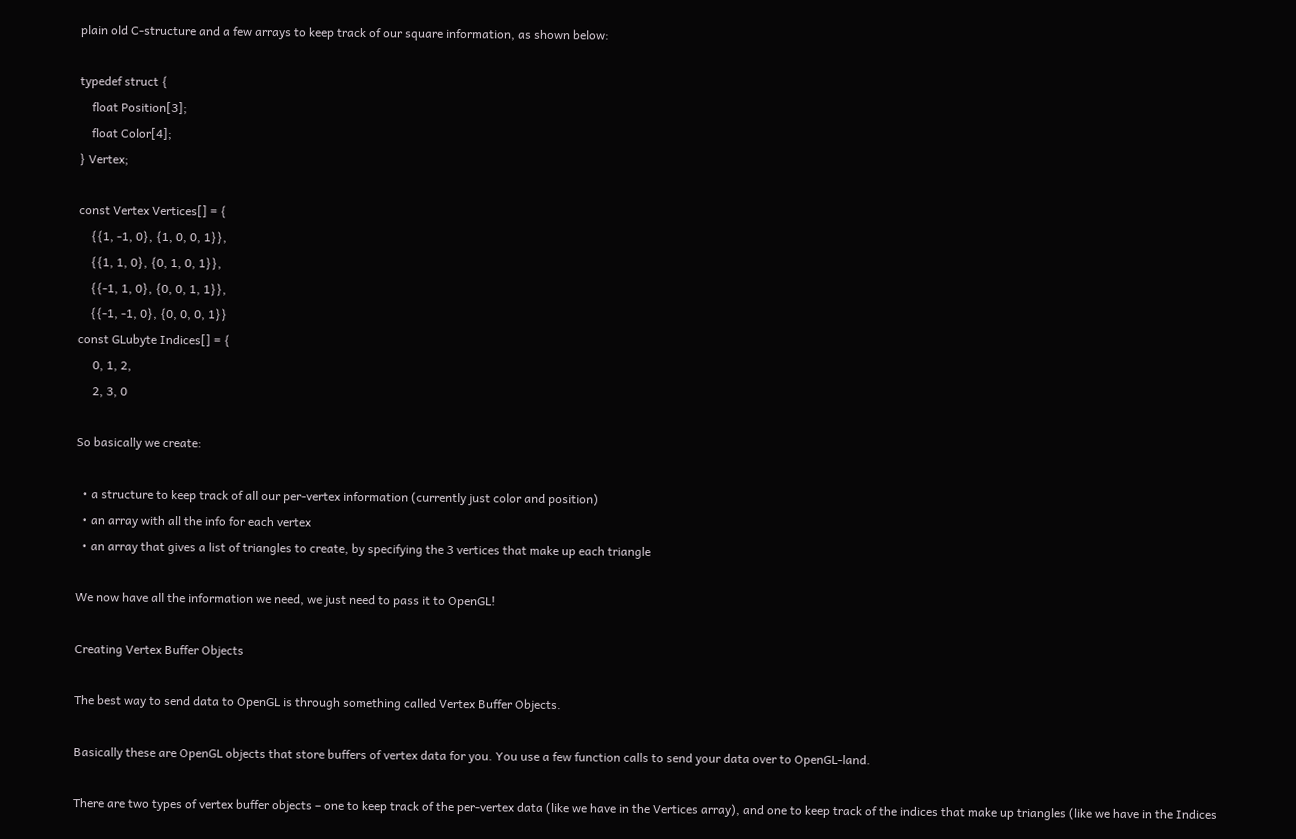plain old C-structure and a few arrays to keep track of our square information, as shown below:

typedef struct {
    float Position[3];
    float Color[4];
} Vertex;

const Vertex Vertices[] = {
    {{1, -1, 0}, {1, 0, 0, 1}},
    {{1, 1, 0}, {0, 1, 0, 1}},
    {{-1, 1, 0}, {0, 0, 1, 1}},
    {{-1, -1, 0}, {0, 0, 0, 1}}
const GLubyte Indices[] = {
     0, 1, 2,
     2, 3, 0

So basically we create:

  • a structure to keep track of all our per-vertex information (currently just color and position)
  • an array with all the info for each vertex
  • an array that gives a list of triangles to create, by specifying the 3 vertices that make up each triangle

We now have all the information we need, we just need to pass it to OpenGL!

Creating Vertex Buffer Objects

The best way to send data to OpenGL is through something called Vertex Buffer Objects.

Basically these are OpenGL objects that store buffers of vertex data for you. You use a few function calls to send your data over to OpenGL-land.

There are two types of vertex buffer objects – one to keep track of the per-vertex data (like we have in the Vertices array), and one to keep track of the indices that make up triangles (like we have in the Indices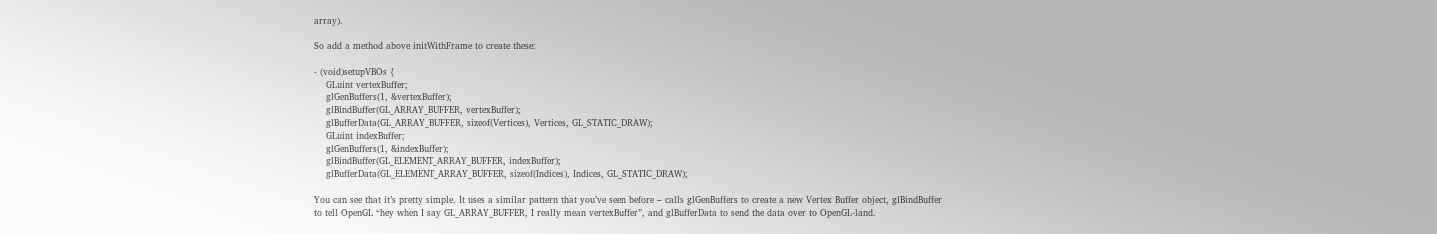array).

So add a method above initWithFrame to create these:

- (void)setupVBOs {
    GLuint vertexBuffer;
    glGenBuffers(1, &vertexBuffer);
    glBindBuffer(GL_ARRAY_BUFFER, vertexBuffer);
    glBufferData(GL_ARRAY_BUFFER, sizeof(Vertices), Vertices, GL_STATIC_DRAW);
    GLuint indexBuffer;
    glGenBuffers(1, &indexBuffer);
    glBindBuffer(GL_ELEMENT_ARRAY_BUFFER, indexBuffer);
    glBufferData(GL_ELEMENT_ARRAY_BUFFER, sizeof(Indices), Indices, GL_STATIC_DRAW);

You can see that it’s pretty simple. It uses a similar pattern that you’ve seen before – calls glGenBuffers to create a new Vertex Buffer object, glBindBuffer to tell OpenGL “hey when I say GL_ARRAY_BUFFER, I really mean vertexBuffer”, and glBufferData to send the data over to OpenGL-land.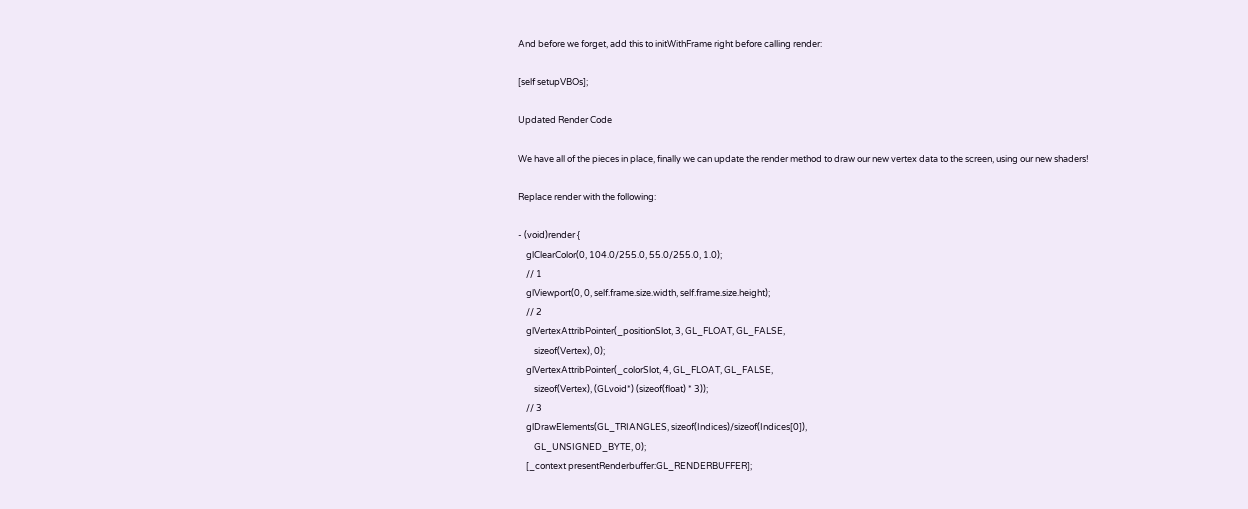And before we forget, add this to initWithFrame right before calling render:

[self setupVBOs];

Updated Render Code

We have all of the pieces in place, finally we can update the render method to draw our new vertex data to the screen, using our new shaders!

Replace render with the following:

- (void)render {
    glClearColor(0, 104.0/255.0, 55.0/255.0, 1.0);
    // 1
    glViewport(0, 0, self.frame.size.width, self.frame.size.height);
    // 2
    glVertexAttribPointer(_positionSlot, 3, GL_FLOAT, GL_FALSE,
        sizeof(Vertex), 0);
    glVertexAttribPointer(_colorSlot, 4, GL_FLOAT, GL_FALSE,
        sizeof(Vertex), (GLvoid*) (sizeof(float) * 3));
    // 3
    glDrawElements(GL_TRIANGLES, sizeof(Indices)/sizeof(Indices[0]),
        GL_UNSIGNED_BYTE, 0);
    [_context presentRenderbuffer:GL_RENDERBUFFER];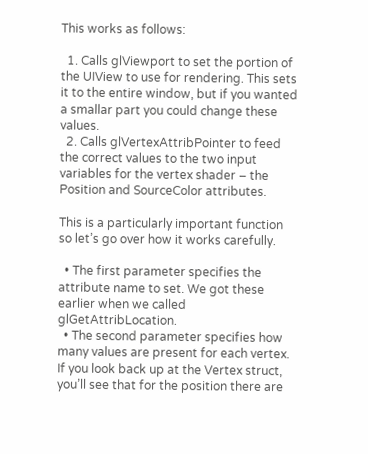This works as follows:

  1. Calls glViewport to set the portion of the UIView to use for rendering. This sets it to the entire window, but if you wanted a smallar part you could change these values.
  2. Calls glVertexAttribPointer to feed the correct values to the two input variables for the vertex shader – the Position and SourceColor attributes.

This is a particularly important function so let’s go over how it works carefully.

  • The first parameter specifies the attribute name to set. We got these earlier when we called glGetAttribLocation.
  • The second parameter specifies how many values are present for each vertex. If you look back up at the Vertex struct, you’ll see that for the position there are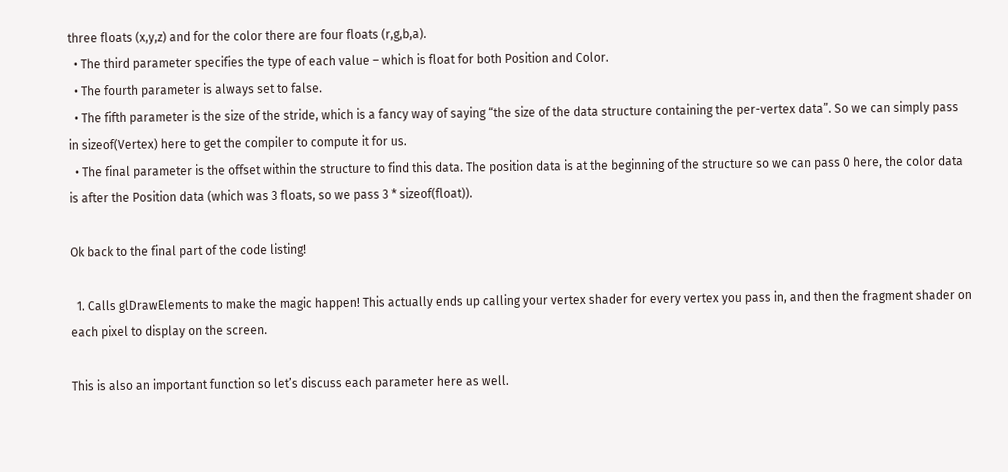three floats (x,y,z) and for the color there are four floats (r,g,b,a).
  • The third parameter specifies the type of each value – which is float for both Position and Color.
  • The fourth parameter is always set to false.
  • The fifth parameter is the size of the stride, which is a fancy way of saying “the size of the data structure containing the per-vertex data”. So we can simply pass in sizeof(Vertex) here to get the compiler to compute it for us.
  • The final parameter is the offset within the structure to find this data. The position data is at the beginning of the structure so we can pass 0 here, the color data is after the Position data (which was 3 floats, so we pass 3 * sizeof(float)).

Ok back to the final part of the code listing!

  1. Calls glDrawElements to make the magic happen! This actually ends up calling your vertex shader for every vertex you pass in, and then the fragment shader on each pixel to display on the screen.

This is also an important function so let’s discuss each parameter here as well.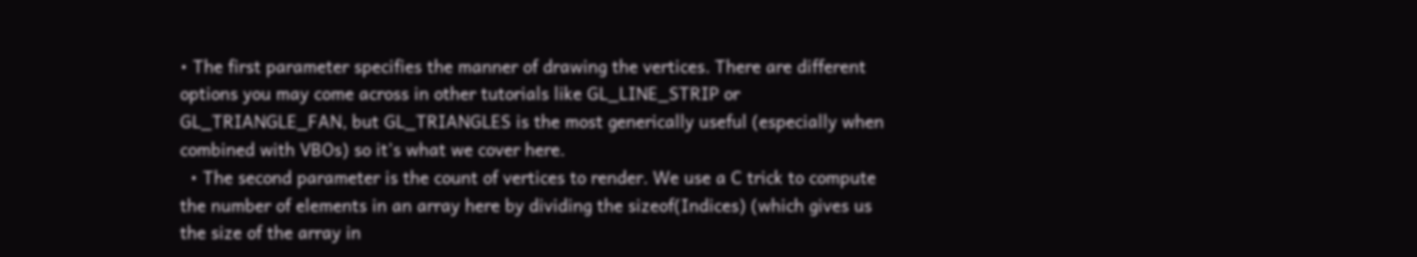• The first parameter specifies the manner of drawing the vertices. There are different options you may come across in other tutorials like GL_LINE_STRIP or GL_TRIANGLE_FAN, but GL_TRIANGLES is the most generically useful (especially when combined with VBOs) so it’s what we cover here.
  • The second parameter is the count of vertices to render. We use a C trick to compute the number of elements in an array here by dividing the sizeof(Indices) (which gives us the size of the array in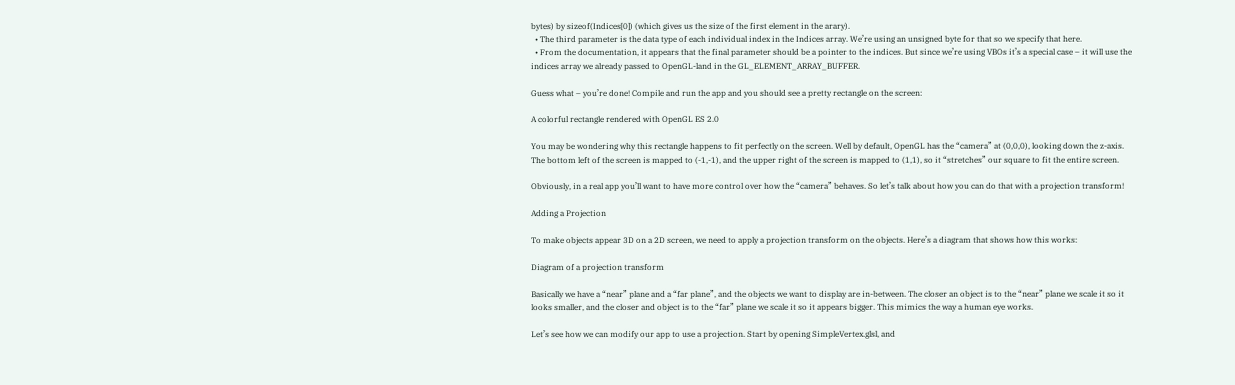bytes) by sizeof(Indices[0]) (which gives us the size of the first element in the arary).
  • The third parameter is the data type of each individual index in the Indices array. We’re using an unsigned byte for that so we specify that here.
  • From the documentation, it appears that the final parameter should be a pointer to the indices. But since we’re using VBOs it’s a special case – it will use the indices array we already passed to OpenGL-land in the GL_ELEMENT_ARRAY_BUFFER.

Guess what – you’re done! Compile and run the app and you should see a pretty rectangle on the screen:

A colorful rectangle rendered with OpenGL ES 2.0

You may be wondering why this rectangle happens to fit perfectly on the screen. Well by default, OpenGL has the “camera” at (0,0,0), looking down the z-axis. The bottom left of the screen is mapped to (-1,-1), and the upper right of the screen is mapped to (1,1), so it “stretches” our square to fit the entire screen.

Obviously, in a real app you’ll want to have more control over how the “camera” behaves. So let’s talk about how you can do that with a projection transform!

Adding a Projection

To make objects appear 3D on a 2D screen, we need to apply a projection transform on the objects. Here’s a diagram that shows how this works:

Diagram of a projection transform

Basically we have a “near” plane and a “far plane”, and the objects we want to display are in-between. The closer an object is to the “near” plane we scale it so it looks smaller, and the closer and object is to the “far” plane we scale it so it appears bigger. This mimics the way a human eye works.

Let’s see how we can modify our app to use a projection. Start by opening SimpleVertex.glsl, and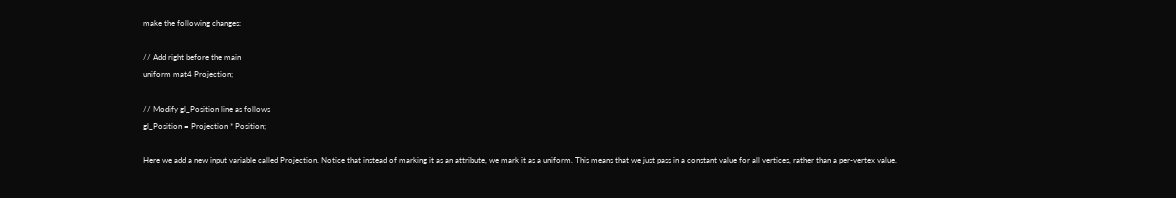make the following changes:

// Add right before the main
uniform mat4 Projection;

// Modify gl_Position line as follows
gl_Position = Projection * Position;

Here we add a new input variable called Projection. Notice that instead of marking it as an attribute, we mark it as a uniform. This means that we just pass in a constant value for all vertices, rather than a per-vertex value.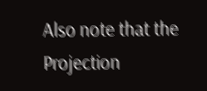Also note that the Projection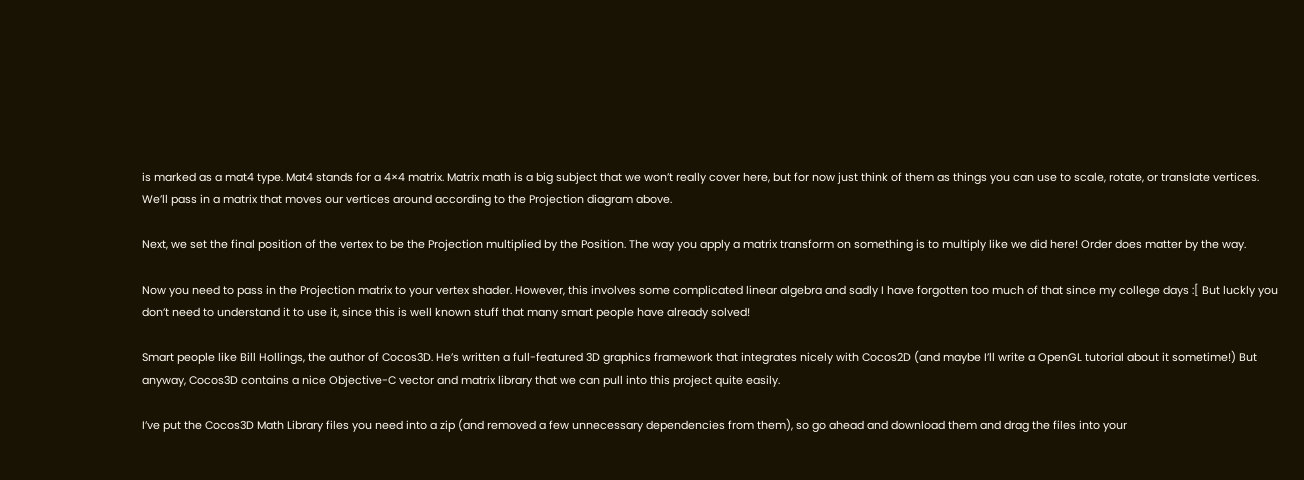is marked as a mat4 type. Mat4 stands for a 4×4 matrix. Matrix math is a big subject that we won’t really cover here, but for now just think of them as things you can use to scale, rotate, or translate vertices. We’ll pass in a matrix that moves our vertices around according to the Projection diagram above.

Next, we set the final position of the vertex to be the Projection multiplied by the Position. The way you apply a matrix transform on something is to multiply like we did here! Order does matter by the way.

Now you need to pass in the Projection matrix to your vertex shader. However, this involves some complicated linear algebra and sadly I have forgotten too much of that since my college days :[ But luckly you don’t need to understand it to use it, since this is well known stuff that many smart people have already solved!

Smart people like Bill Hollings, the author of Cocos3D. He’s written a full-featured 3D graphics framework that integrates nicely with Cocos2D (and maybe I’ll write a OpenGL tutorial about it sometime!) But anyway, Cocos3D contains a nice Objective-C vector and matrix library that we can pull into this project quite easily.

I’ve put the Cocos3D Math Library files you need into a zip (and removed a few unnecessary dependencies from them), so go ahead and download them and drag the files into your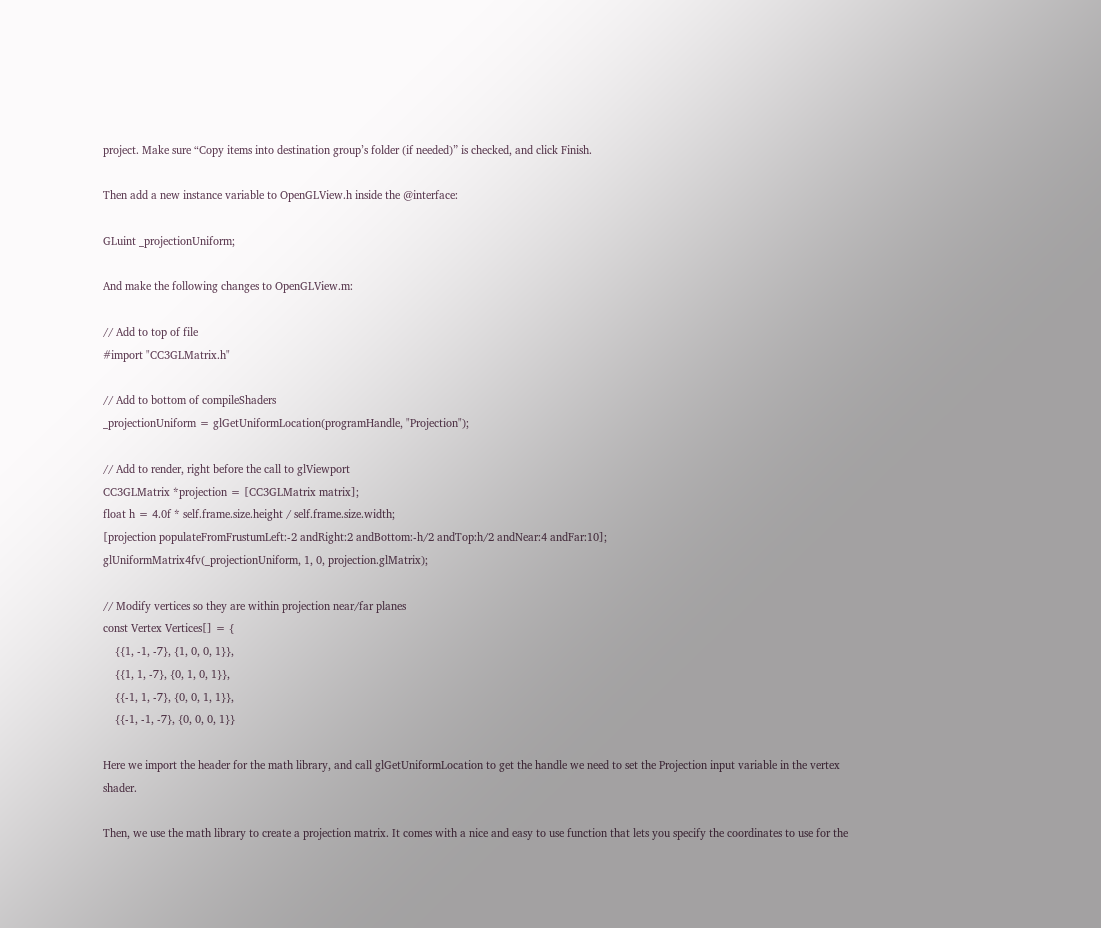project. Make sure “Copy items into destination group’s folder (if needed)” is checked, and click Finish.

Then add a new instance variable to OpenGLView.h inside the @interface:

GLuint _projectionUniform;

And make the following changes to OpenGLView.m:

// Add to top of file
#import "CC3GLMatrix.h"

// Add to bottom of compileShaders
_projectionUniform = glGetUniformLocation(programHandle, "Projection");

// Add to render, right before the call to glViewport
CC3GLMatrix *projection = [CC3GLMatrix matrix];
float h = 4.0f * self.frame.size.height / self.frame.size.width;
[projection populateFromFrustumLeft:-2 andRight:2 andBottom:-h/2 andTop:h/2 andNear:4 andFar:10];
glUniformMatrix4fv(_projectionUniform, 1, 0, projection.glMatrix);

// Modify vertices so they are within projection near/far planes
const Vertex Vertices[] = {
    {{1, -1, -7}, {1, 0, 0, 1}},
    {{1, 1, -7}, {0, 1, 0, 1}},
    {{-1, 1, -7}, {0, 0, 1, 1}},
    {{-1, -1, -7}, {0, 0, 0, 1}}

Here we import the header for the math library, and call glGetUniformLocation to get the handle we need to set the Projection input variable in the vertex shader.

Then, we use the math library to create a projection matrix. It comes with a nice and easy to use function that lets you specify the coordinates to use for the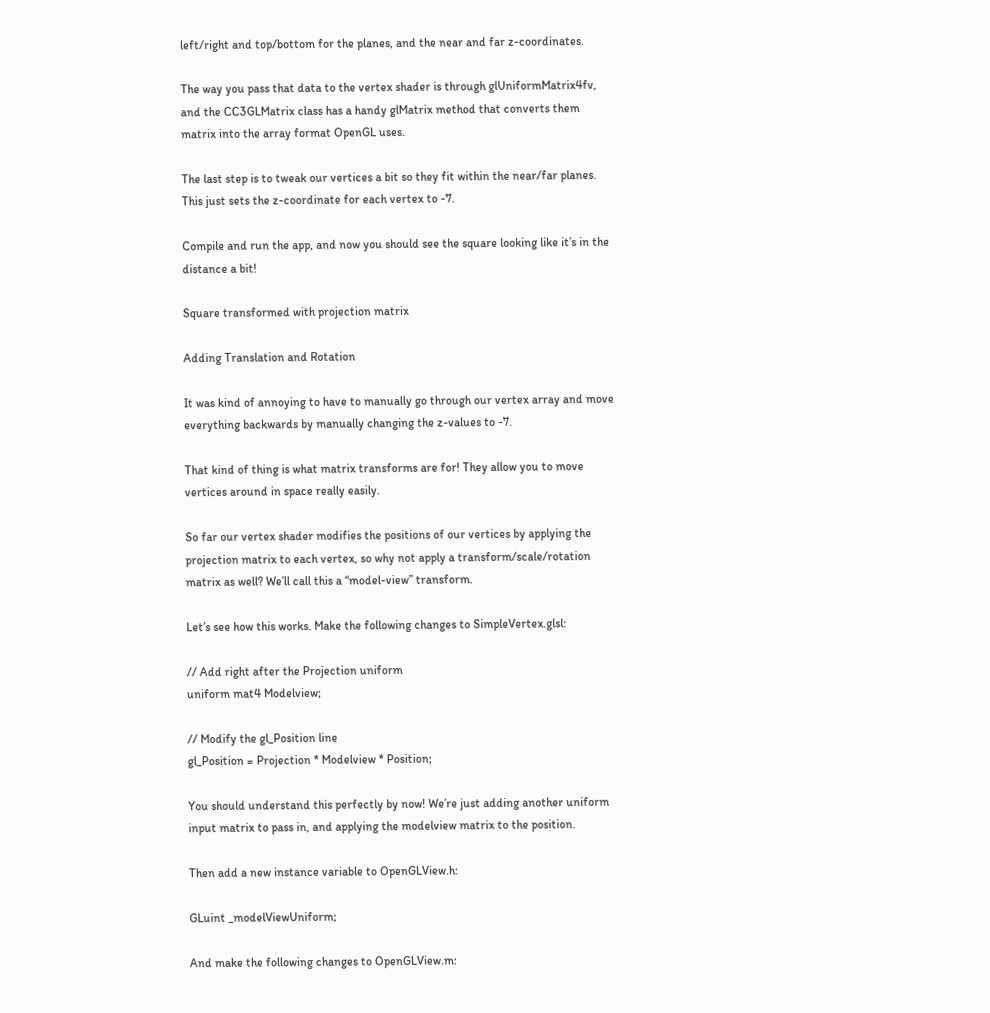left/right and top/bottom for the planes, and the near and far z-coordinates.

The way you pass that data to the vertex shader is through glUniformMatrix4fv, and the CC3GLMatrix class has a handy glMatrix method that converts them matrix into the array format OpenGL uses.

The last step is to tweak our vertices a bit so they fit within the near/far planes. This just sets the z-coordinate for each vertex to -7.

Compile and run the app, and now you should see the square looking like it’s in the distance a bit!

Square transformed with projection matrix

Adding Translation and Rotation

It was kind of annoying to have to manually go through our vertex array and move everything backwards by manually changing the z-values to -7.

That kind of thing is what matrix transforms are for! They allow you to move vertices around in space really easily.

So far our vertex shader modifies the positions of our vertices by applying the projection matrix to each vertex, so why not apply a transform/scale/rotation matrix as well? We’ll call this a “model-view” transform.

Let’s see how this works. Make the following changes to SimpleVertex.glsl:

// Add right after the Projection uniform
uniform mat4 Modelview;

// Modify the gl_Position line
gl_Position = Projection * Modelview * Position;

You should understand this perfectly by now! We’re just adding another uniform input matrix to pass in, and applying the modelview matrix to the position.

Then add a new instance variable to OpenGLView.h:

GLuint _modelViewUniform;

And make the following changes to OpenGLView.m: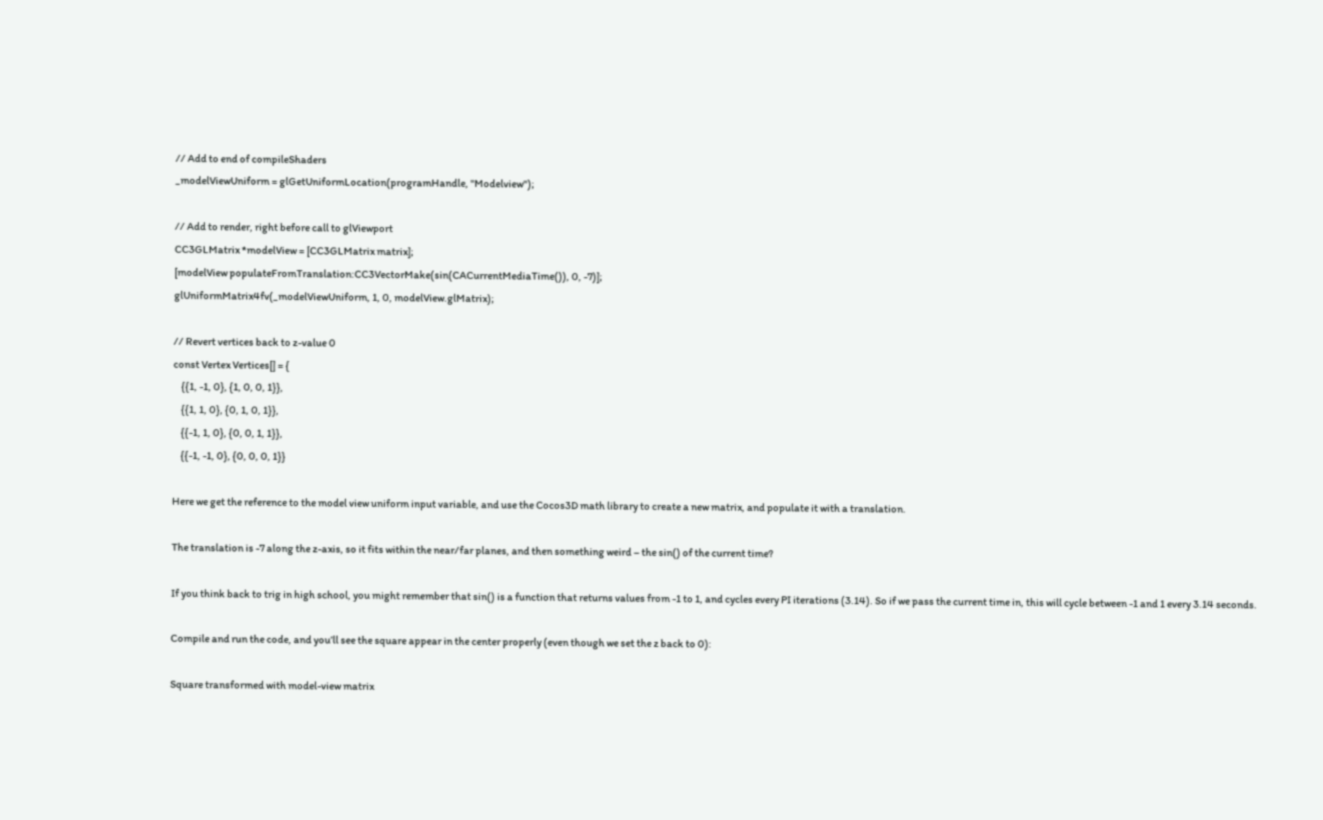// Add to end of compileShaders
_modelViewUniform = glGetUniformLocation(programHandle, "Modelview");

// Add to render, right before call to glViewport
CC3GLMatrix *modelView = [CC3GLMatrix matrix];
[modelView populateFromTranslation:CC3VectorMake(sin(CACurrentMediaTime()), 0, -7)];
glUniformMatrix4fv(_modelViewUniform, 1, 0, modelView.glMatrix);

// Revert vertices back to z-value 0
const Vertex Vertices[] = {
    {{1, -1, 0}, {1, 0, 0, 1}},
    {{1, 1, 0}, {0, 1, 0, 1}},
    {{-1, 1, 0}, {0, 0, 1, 1}},
    {{-1, -1, 0}, {0, 0, 0, 1}}

Here we get the reference to the model view uniform input variable, and use the Cocos3D math library to create a new matrix, and populate it with a translation.

The translation is -7 along the z-axis, so it fits within the near/far planes, and then something weird – the sin() of the current time?

If you think back to trig in high school, you might remember that sin() is a function that returns values from -1 to 1, and cycles every PI iterations (3.14). So if we pass the current time in, this will cycle between -1 and 1 every 3.14 seconds.

Compile and run the code, and you’ll see the square appear in the center properly (even though we set the z back to 0):

Square transformed with model-view matrix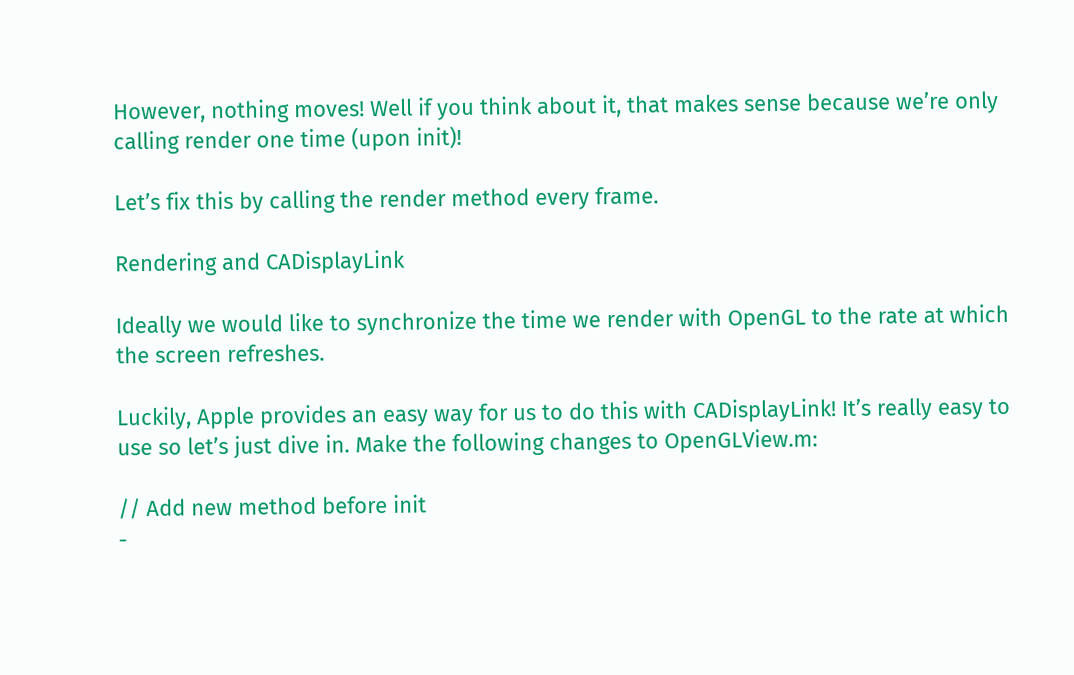However, nothing moves! Well if you think about it, that makes sense because we’re only calling render one time (upon init)!

Let’s fix this by calling the render method every frame.

Rendering and CADisplayLink

Ideally we would like to synchronize the time we render with OpenGL to the rate at which the screen refreshes.

Luckily, Apple provides an easy way for us to do this with CADisplayLink! It’s really easy to use so let’s just dive in. Make the following changes to OpenGLView.m:

// Add new method before init
-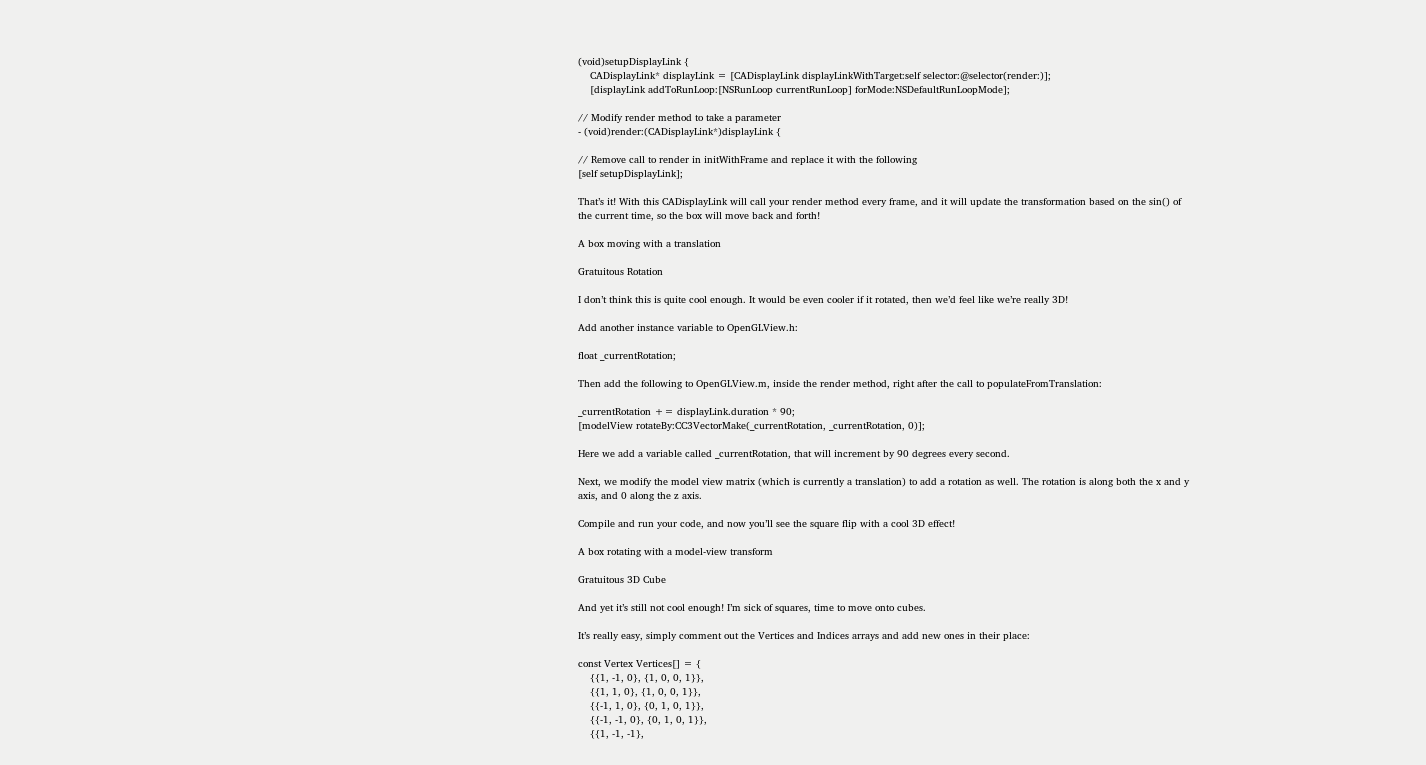(void)setupDisplayLink {
    CADisplayLink* displayLink = [CADisplayLink displayLinkWithTarget:self selector:@selector(render:)];
    [displayLink addToRunLoop:[NSRunLoop currentRunLoop] forMode:NSDefaultRunLoopMode];

// Modify render method to take a parameter
- (void)render:(CADisplayLink*)displayLink {

// Remove call to render in initWithFrame and replace it with the following
[self setupDisplayLink];

That’s it! With this CADisplayLink will call your render method every frame, and it will update the transformation based on the sin() of the current time, so the box will move back and forth!

A box moving with a translation

Gratuitous Rotation

I don’t think this is quite cool enough. It would be even cooler if it rotated, then we’d feel like we’re really 3D!

Add another instance variable to OpenGLView.h:

float _currentRotation;

Then add the following to OpenGLView.m, inside the render method, right after the call to populateFromTranslation:

_currentRotation += displayLink.duration * 90;
[modelView rotateBy:CC3VectorMake(_currentRotation, _currentRotation, 0)];

Here we add a variable called _currentRotation, that will increment by 90 degrees every second.

Next, we modify the model view matrix (which is currently a translation) to add a rotation as well. The rotation is along both the x and y axis, and 0 along the z axis.

Compile and run your code, and now you’ll see the square flip with a cool 3D effect!

A box rotating with a model-view transform

Gratuitous 3D Cube

And yet it’s still not cool enough! I’m sick of squares, time to move onto cubes.

It’s really easy, simply comment out the Vertices and Indices arrays and add new ones in their place:

const Vertex Vertices[] = {
    {{1, -1, 0}, {1, 0, 0, 1}},
    {{1, 1, 0}, {1, 0, 0, 1}},
    {{-1, 1, 0}, {0, 1, 0, 1}},
    {{-1, -1, 0}, {0, 1, 0, 1}},
    {{1, -1, -1},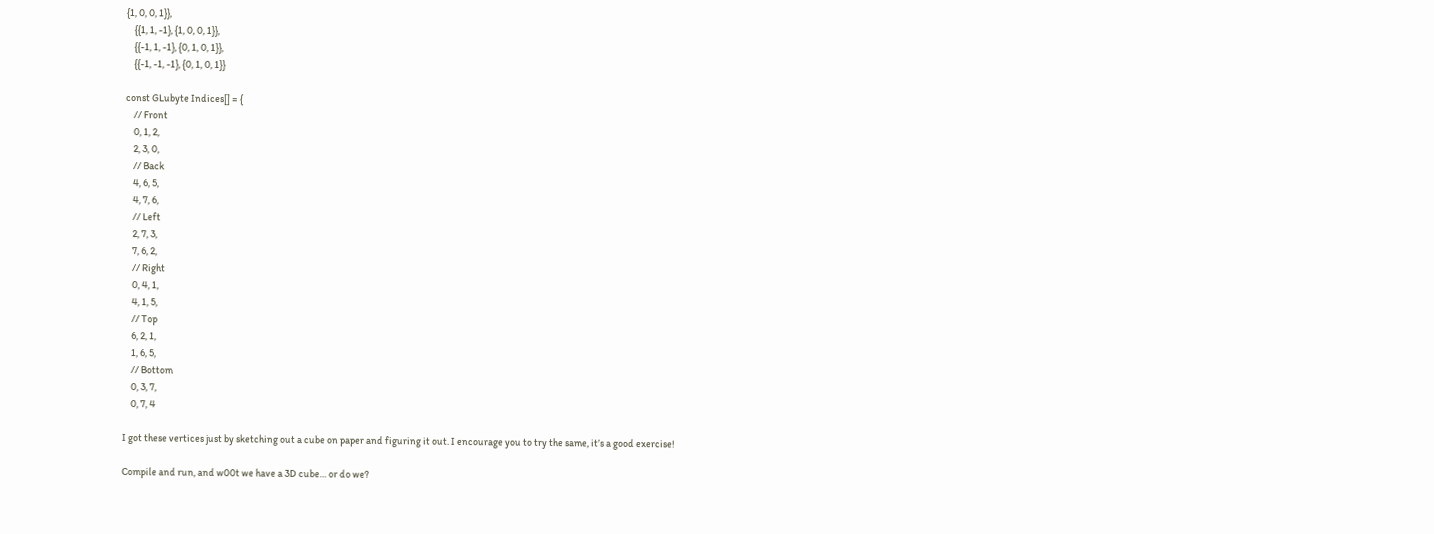{1, 0, 0, 1}},
    {{1, 1, -1}, {1, 0, 0, 1}},
    {{-1, 1, -1}, {0, 1, 0, 1}},
    {{-1, -1, -1}, {0, 1, 0, 1}}

const GLubyte Indices[] = {
    // Front
    0, 1, 2,
    2, 3, 0,
    // Back
    4, 6, 5,
    4, 7, 6,
    // Left
    2, 7, 3,
    7, 6, 2,
    // Right
    0, 4, 1,
    4, 1, 5,
    // Top
    6, 2, 1,
    1, 6, 5,
    // Bottom
    0, 3, 7,
    0, 7, 4

I got these vertices just by sketching out a cube on paper and figuring it out. I encourage you to try the same, it’s a good exercise!

Compile and run, and w00t we have a 3D cube… or do we?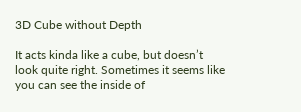3D Cube without Depth

It acts kinda like a cube, but doesn’t look quite right. Sometimes it seems like you can see the inside of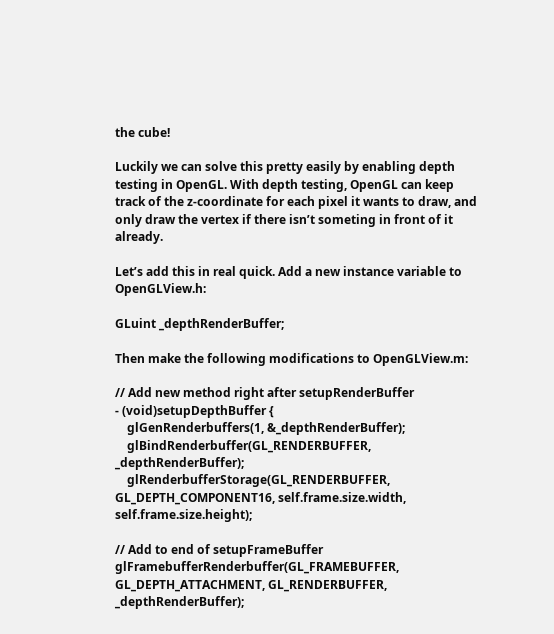the cube!

Luckily we can solve this pretty easily by enabling depth testing in OpenGL. With depth testing, OpenGL can keep track of the z-coordinate for each pixel it wants to draw, and only draw the vertex if there isn’t someting in front of it already.

Let’s add this in real quick. Add a new instance variable to OpenGLView.h:

GLuint _depthRenderBuffer;

Then make the following modifications to OpenGLView.m:

// Add new method right after setupRenderBuffer
- (void)setupDepthBuffer {
    glGenRenderbuffers(1, &_depthRenderBuffer);
    glBindRenderbuffer(GL_RENDERBUFFER, _depthRenderBuffer);
    glRenderbufferStorage(GL_RENDERBUFFER, GL_DEPTH_COMPONENT16, self.frame.size.width, self.frame.size.height);

// Add to end of setupFrameBuffer
glFramebufferRenderbuffer(GL_FRAMEBUFFER, GL_DEPTH_ATTACHMENT, GL_RENDERBUFFER, _depthRenderBuffer);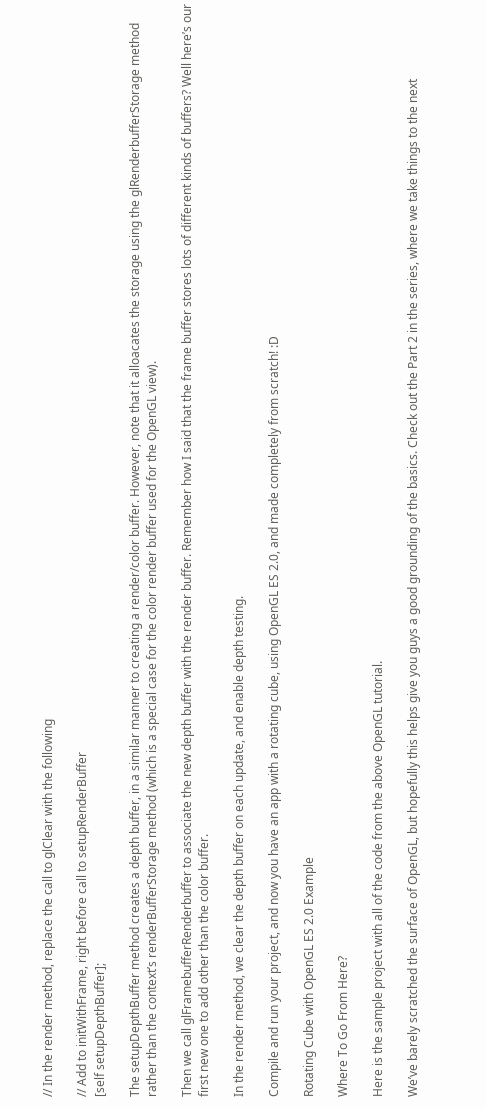// In the render method, replace the call to glClear with the following

// Add to initWithFrame, right before call to setupRenderBuffer
[self setupDepthBuffer];

The setupDepthBuffer method creates a depth buffer, in a similar manner to creating a render/color buffer. However, note that it alloacates the storage using the glRenderbufferStorage method rather than the context’s renderBufferStorage method (which is a special case for the color render buffer used for the OpenGL view).

Then we call glFramebufferRenderbuffer to associate the new depth buffer with the render buffer. Remember how I said that the frame buffer stores lots of different kinds of buffers? Well here’s our first new one to add other than the color buffer.

In the render method, we clear the depth buffer on each update, and enable depth testing.

Compile and run your project, and now you have an app with a rotating cube, using OpenGL ES 2.0, and made completely from scratch! :D

Rotating Cube with OpenGL ES 2.0 Example

Where To Go From Here?

Here is the sample project with all of the code from the above OpenGL tutorial.

We’ve barely scratched the surface of OpenGL, but hopefully this helps give you guys a good grounding of the basics. Check out the Part 2 in the series, where we take things to the next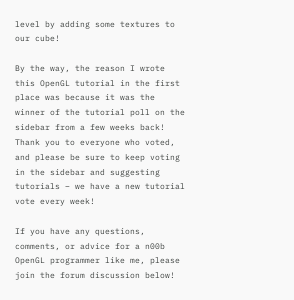level by adding some textures to our cube!

By the way, the reason I wrote this OpenGL tutorial in the first place was because it was the winner of the tutorial poll on the sidebar from a few weeks back! Thank you to everyone who voted, and please be sure to keep voting in the sidebar and suggesting tutorials – we have a new tutorial vote every week!

If you have any questions, comments, or advice for a n00b OpenGL programmer like me, please join the forum discussion below!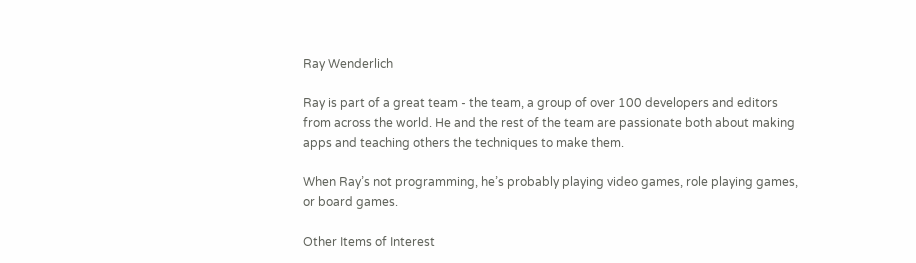Ray Wenderlich

Ray is part of a great team - the team, a group of over 100 developers and editors from across the world. He and the rest of the team are passionate both about making apps and teaching others the techniques to make them.

When Ray’s not programming, he’s probably playing video games, role playing games, or board games.

Other Items of Interest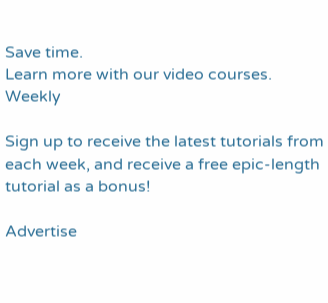Save time.
Learn more with our video courses. Weekly

Sign up to receive the latest tutorials from each week, and receive a free epic-length tutorial as a bonus!

Advertise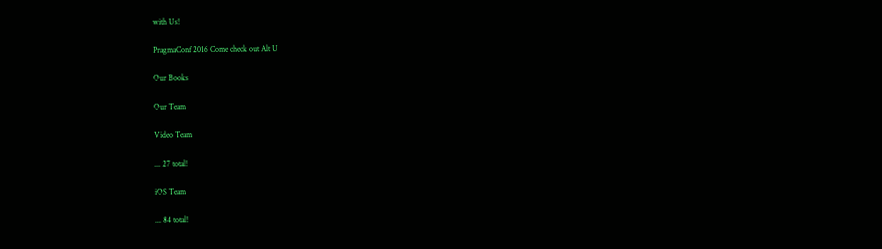with Us!

PragmaConf 2016 Come check out Alt U

Our Books

Our Team

Video Team

... 27 total!

iOS Team

... 84 total!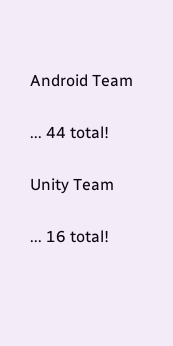Android Team

... 44 total!

Unity Team

... 16 total!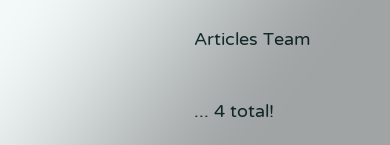Articles Team

... 4 total!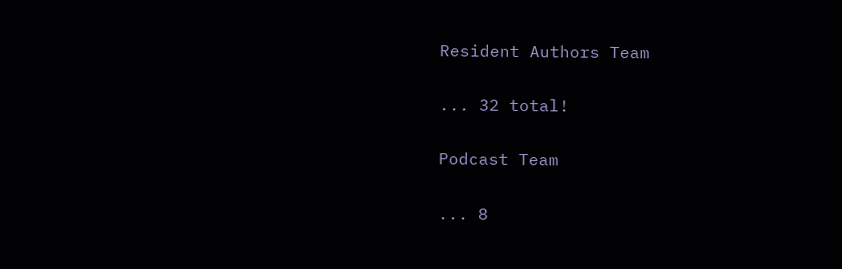Resident Authors Team

... 32 total!

Podcast Team

... 8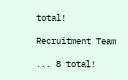total!

Recruitment Team

... 8 total!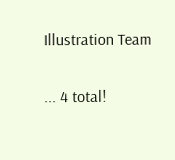Illustration Team

... 4 total!